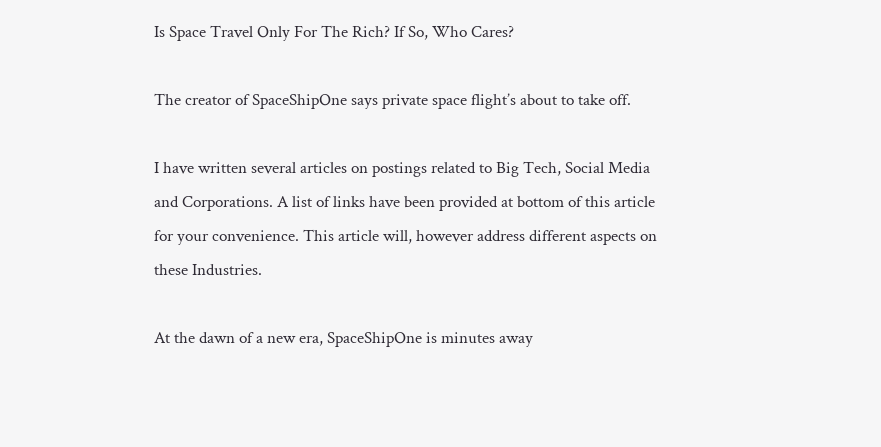Is Space Travel Only For The Rich? If So, Who Cares?

The creator of SpaceShipOne says private space flight’s about to take off.

I have written several articles on postings related to Big Tech, Social Media and Corporations. A list of links have been provided at bottom of this article for your convenience. This article will, however address different aspects on these Industries.

At the dawn of a new era, SpaceShipOne is minutes away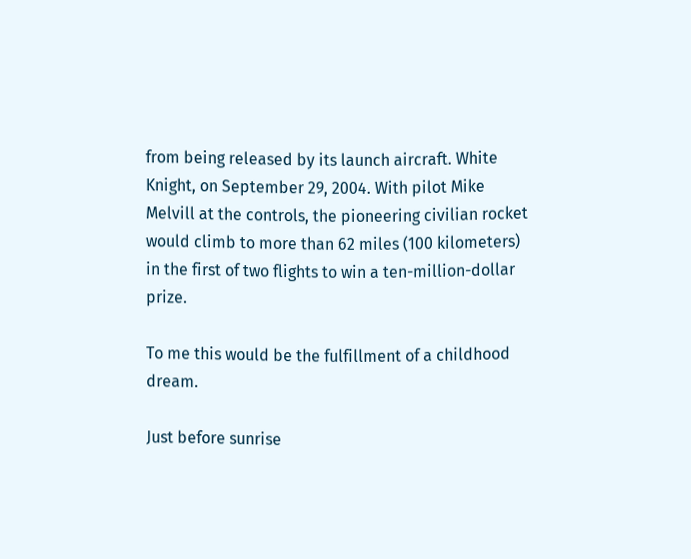from being released by its launch aircraft. White Knight, on September 29, 2004. With pilot Mike Melvill at the controls, the pioneering civilian rocket would climb to more than 62 miles (100 kilometers) in the first of two flights to win a ten-million-dollar prize.

To me this would be the fulfillment of a childhood dream.

Just before sunrise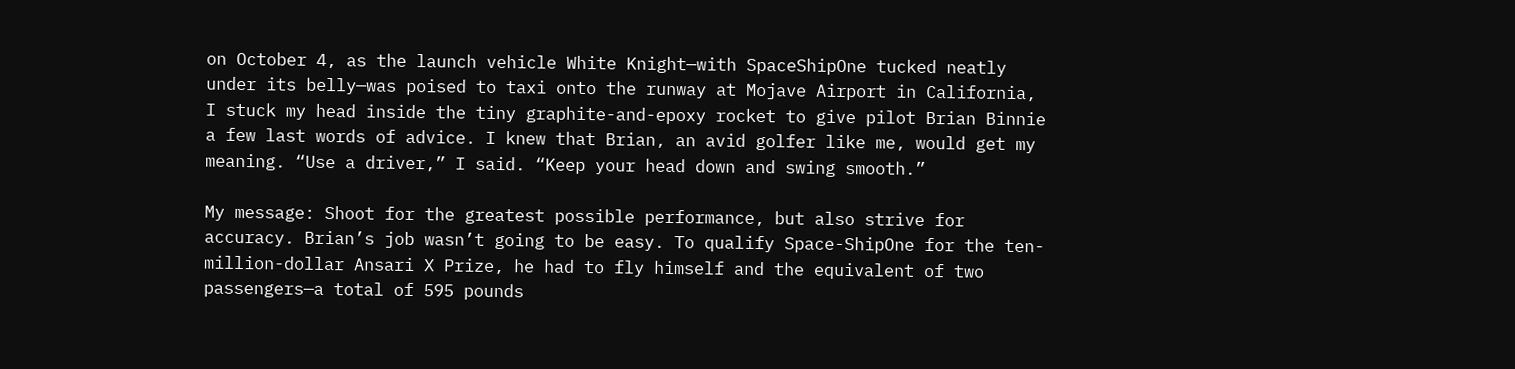on October 4, as the launch vehicle White Knight—with SpaceShipOne tucked neatly under its belly—was poised to taxi onto the runway at Mojave Airport in California, I stuck my head inside the tiny graphite-and-epoxy rocket to give pilot Brian Binnie a few last words of advice. I knew that Brian, an avid golfer like me, would get my meaning. “Use a driver,” I said. “Keep your head down and swing smooth.”

My message: Shoot for the greatest possible performance, but also strive for accuracy. Brian’s job wasn’t going to be easy. To qualify Space-ShipOne for the ten-million-dollar Ansari X Prize, he had to fly himself and the equivalent of two passengers—a total of 595 pounds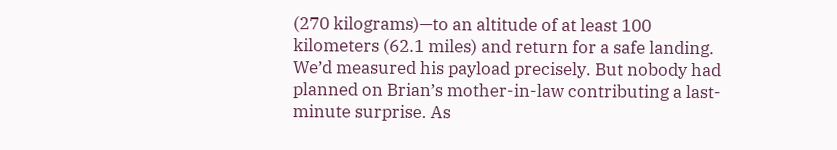(270 kilograms)—to an altitude of at least 100 kilometers (62.1 miles) and return for a safe landing. We’d measured his payload precisely. But nobody had planned on Brian’s mother-in-law contributing a last-minute surprise. As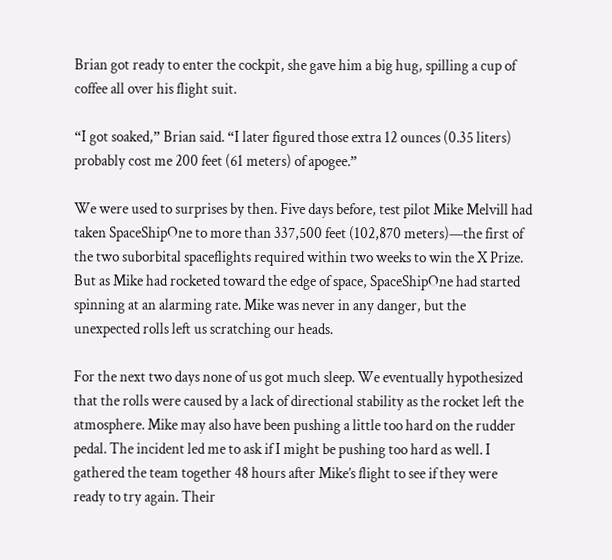Brian got ready to enter the cockpit, she gave him a big hug, spilling a cup of coffee all over his flight suit.

“I got soaked,” Brian said. “I later figured those extra 12 ounces (0.35 liters) probably cost me 200 feet (61 meters) of apogee.”

We were used to surprises by then. Five days before, test pilot Mike Melvill had taken SpaceShipOne to more than 337,500 feet (102,870 meters)—the first of the two suborbital spaceflights required within two weeks to win the X Prize. But as Mike had rocketed toward the edge of space, SpaceShipOne had started spinning at an alarming rate. Mike was never in any danger, but the unexpected rolls left us scratching our heads.

For the next two days none of us got much sleep. We eventually hypothesized that the rolls were caused by a lack of directional stability as the rocket left the atmosphere. Mike may also have been pushing a little too hard on the rudder pedal. The incident led me to ask if I might be pushing too hard as well. I gathered the team together 48 hours after Mike’s flight to see if they were ready to try again. Their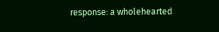response: a wholehearted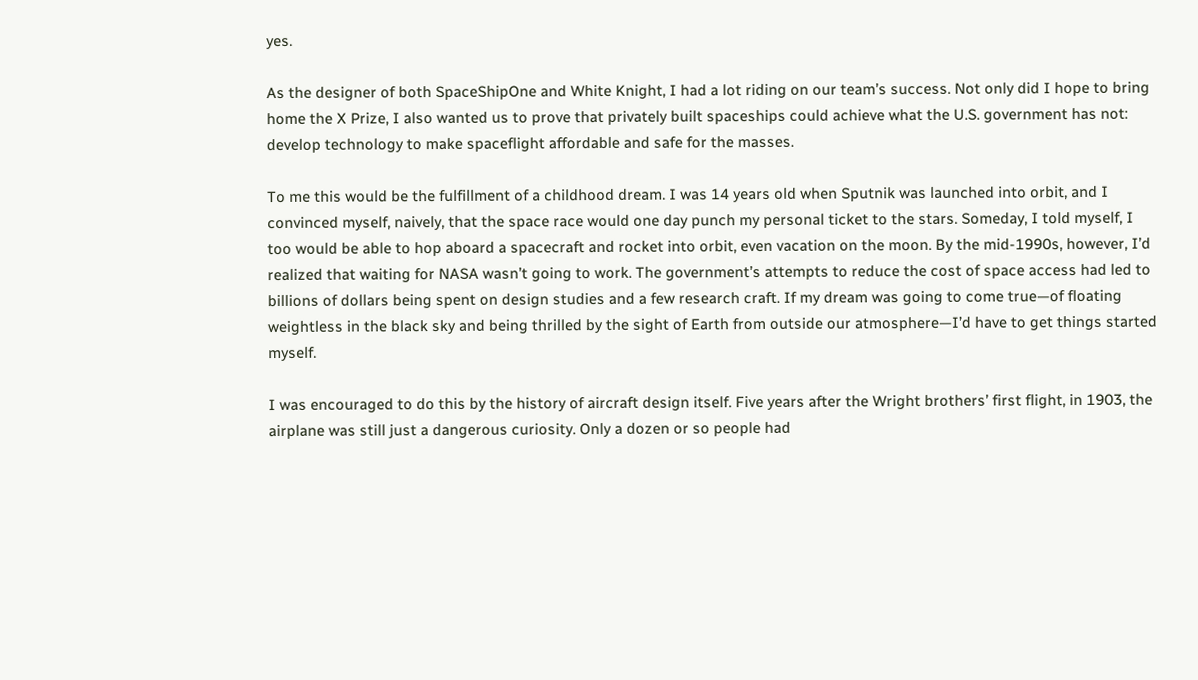yes.

As the designer of both SpaceShipOne and White Knight, I had a lot riding on our team’s success. Not only did I hope to bring home the X Prize, I also wanted us to prove that privately built spaceships could achieve what the U.S. government has not: develop technology to make spaceflight affordable and safe for the masses.

To me this would be the fulfillment of a childhood dream. I was 14 years old when Sputnik was launched into orbit, and I convinced myself, naively, that the space race would one day punch my personal ticket to the stars. Someday, I told myself, I too would be able to hop aboard a spacecraft and rocket into orbit, even vacation on the moon. By the mid-1990s, however, I’d realized that waiting for NASA wasn’t going to work. The government’s attempts to reduce the cost of space access had led to billions of dollars being spent on design studies and a few research craft. If my dream was going to come true—of floating weightless in the black sky and being thrilled by the sight of Earth from outside our atmosphere—I’d have to get things started myself.

I was encouraged to do this by the history of aircraft design itself. Five years after the Wright brothers’ first flight, in 1903, the airplane was still just a dangerous curiosity. Only a dozen or so people had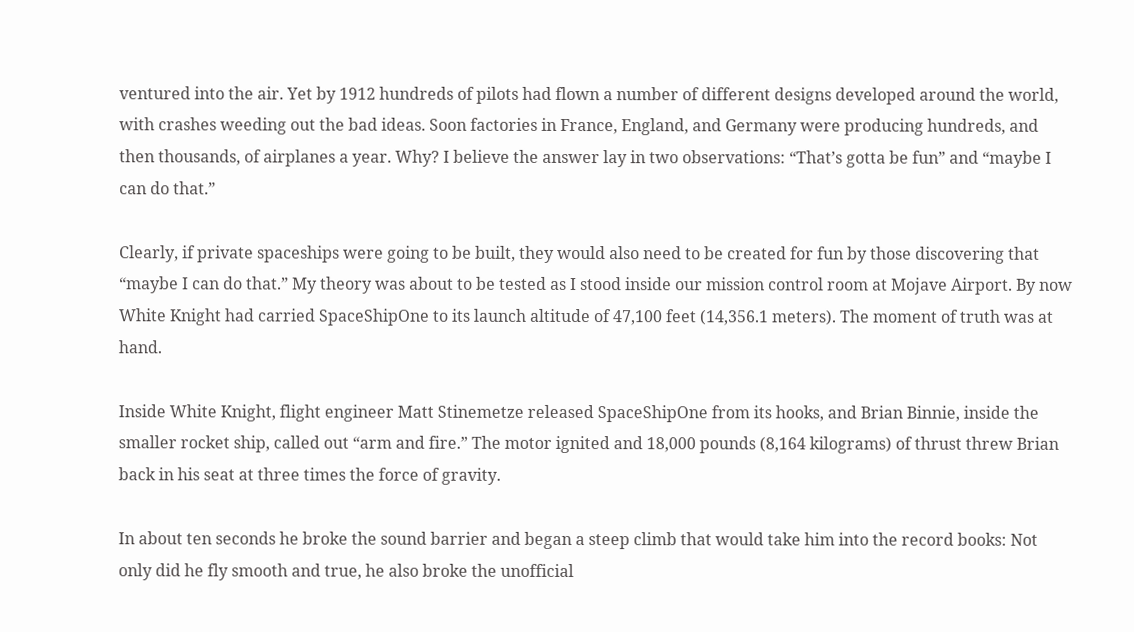ventured into the air. Yet by 1912 hundreds of pilots had flown a number of different designs developed around the world, with crashes weeding out the bad ideas. Soon factories in France, England, and Germany were producing hundreds, and then thousands, of airplanes a year. Why? I believe the answer lay in two observations: “That’s gotta be fun” and “maybe I can do that.”

Clearly, if private spaceships were going to be built, they would also need to be created for fun by those discovering that “maybe I can do that.” My theory was about to be tested as I stood inside our mission control room at Mojave Airport. By now White Knight had carried SpaceShipOne to its launch altitude of 47,100 feet (14,356.1 meters). The moment of truth was at hand.

Inside White Knight, flight engineer Matt Stinemetze released SpaceShipOne from its hooks, and Brian Binnie, inside the smaller rocket ship, called out “arm and fire.” The motor ignited and 18,000 pounds (8,164 kilograms) of thrust threw Brian back in his seat at three times the force of gravity.

In about ten seconds he broke the sound barrier and began a steep climb that would take him into the record books: Not only did he fly smooth and true, he also broke the unofficial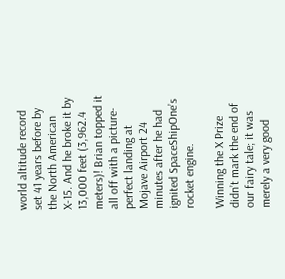world altitude record set 41 years before by the North American X-15. And he broke it by 13,000 feet (3,962.4 meters)! Brian topped it all off with a picture-perfect landing at Mojave Airport 24 minutes after he had ignited SpaceShipOne’s rocket engine.

Winning the X Prize didn’t mark the end of our fairy tale; it was merely a very good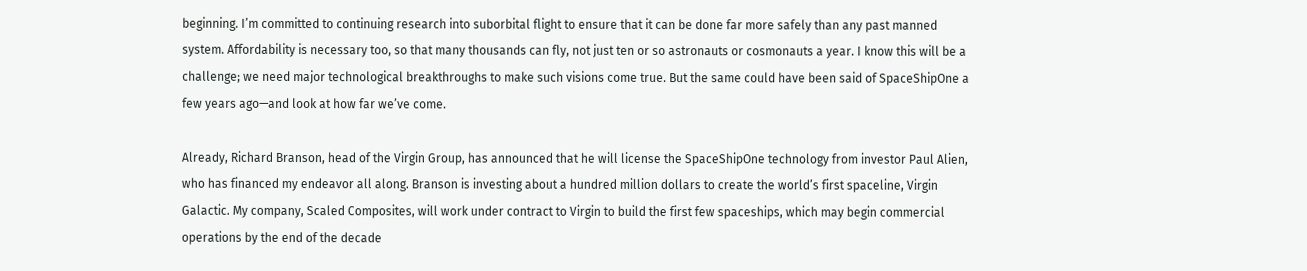beginning. I’m committed to continuing research into suborbital flight to ensure that it can be done far more safely than any past manned system. Affordability is necessary too, so that many thousands can fly, not just ten or so astronauts or cosmonauts a year. I know this will be a challenge; we need major technological breakthroughs to make such visions come true. But the same could have been said of SpaceShipOne a few years ago—and look at how far we’ve come.

Already, Richard Branson, head of the Virgin Group, has announced that he will license the SpaceShipOne technology from investor Paul Alien, who has financed my endeavor all along. Branson is investing about a hundred million dollars to create the world’s first spaceline, Virgin Galactic. My company, Scaled Composites, will work under contract to Virgin to build the first few spaceships, which may begin commercial operations by the end of the decade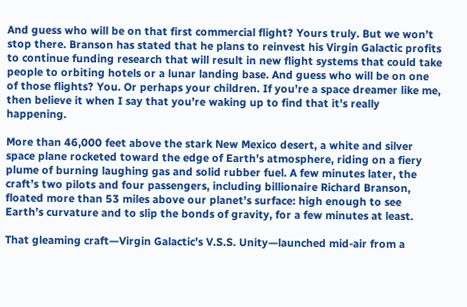And guess who will be on that first commercial flight? Yours truly. But we won’t stop there. Branson has stated that he plans to reinvest his Virgin Galactic profits to continue funding research that will result in new flight systems that could take people to orbiting hotels or a lunar landing base. And guess who will be on one of those flights? You. Or perhaps your children. If you’re a space dreamer like me, then believe it when I say that you’re waking up to find that it’s really happening.

More than 46,000 feet above the stark New Mexico desert, a white and silver space plane rocketed toward the edge of Earth’s atmosphere, riding on a fiery plume of burning laughing gas and solid rubber fuel. A few minutes later, the craft’s two pilots and four passengers, including billionaire Richard Branson, floated more than 53 miles above our planet’s surface: high enough to see Earth’s curvature and to slip the bonds of gravity, for a few minutes at least.

That gleaming craft—Virgin Galactic’s V.S.S. Unity—launched mid-air from a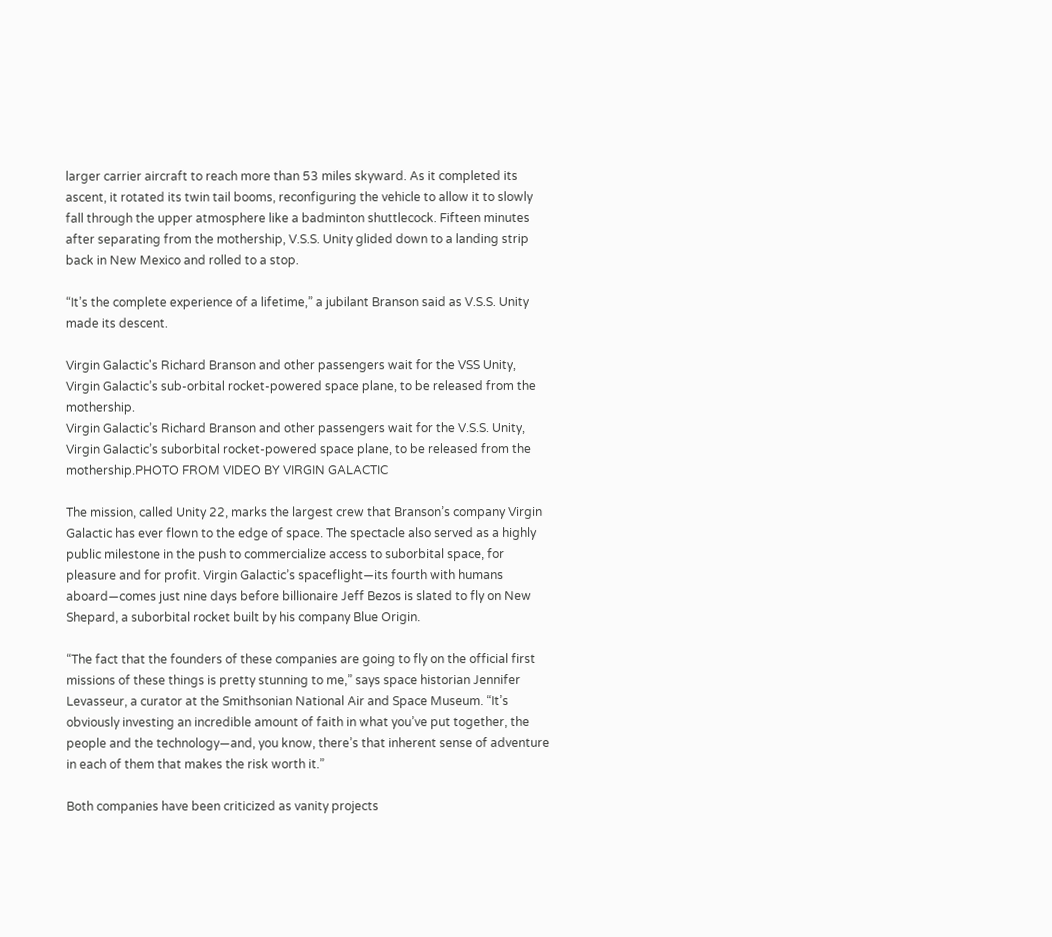larger carrier aircraft to reach more than 53 miles skyward. As it completed its ascent, it rotated its twin tail booms, reconfiguring the vehicle to allow it to slowly fall through the upper atmosphere like a badminton shuttlecock. Fifteen minutes after separating from the mothership, V.S.S. Unity glided down to a landing strip back in New Mexico and rolled to a stop.

“It’s the complete experience of a lifetime,” a jubilant Branson said as V.S.S. Unity made its descent.

Virgin Galactic's Richard Branson and other passengers wait for the VSS Unity, Virgin Galactic’s sub-orbital rocket-powered space plane, to be released from the mothership.
Virgin Galactic’s Richard Branson and other passengers wait for the V.S.S. Unity, Virgin Galactic’s suborbital rocket-powered space plane, to be released from the mothership.PHOTO FROM VIDEO BY VIRGIN GALACTIC

The mission, called Unity 22, marks the largest crew that Branson’s company Virgin Galactic has ever flown to the edge of space. The spectacle also served as a highly public milestone in the push to commercialize access to suborbital space, for pleasure and for profit. Virgin Galactic’s spaceflight—its fourth with humans aboard—comes just nine days before billionaire Jeff Bezos is slated to fly on New Shepard, a suborbital rocket built by his company Blue Origin.

“The fact that the founders of these companies are going to fly on the official first missions of these things is pretty stunning to me,” says space historian Jennifer Levasseur, a curator at the Smithsonian National Air and Space Museum. “It’s obviously investing an incredible amount of faith in what you’ve put together, the people and the technology—and, you know, there’s that inherent sense of adventure in each of them that makes the risk worth it.”

Both companies have been criticized as vanity projects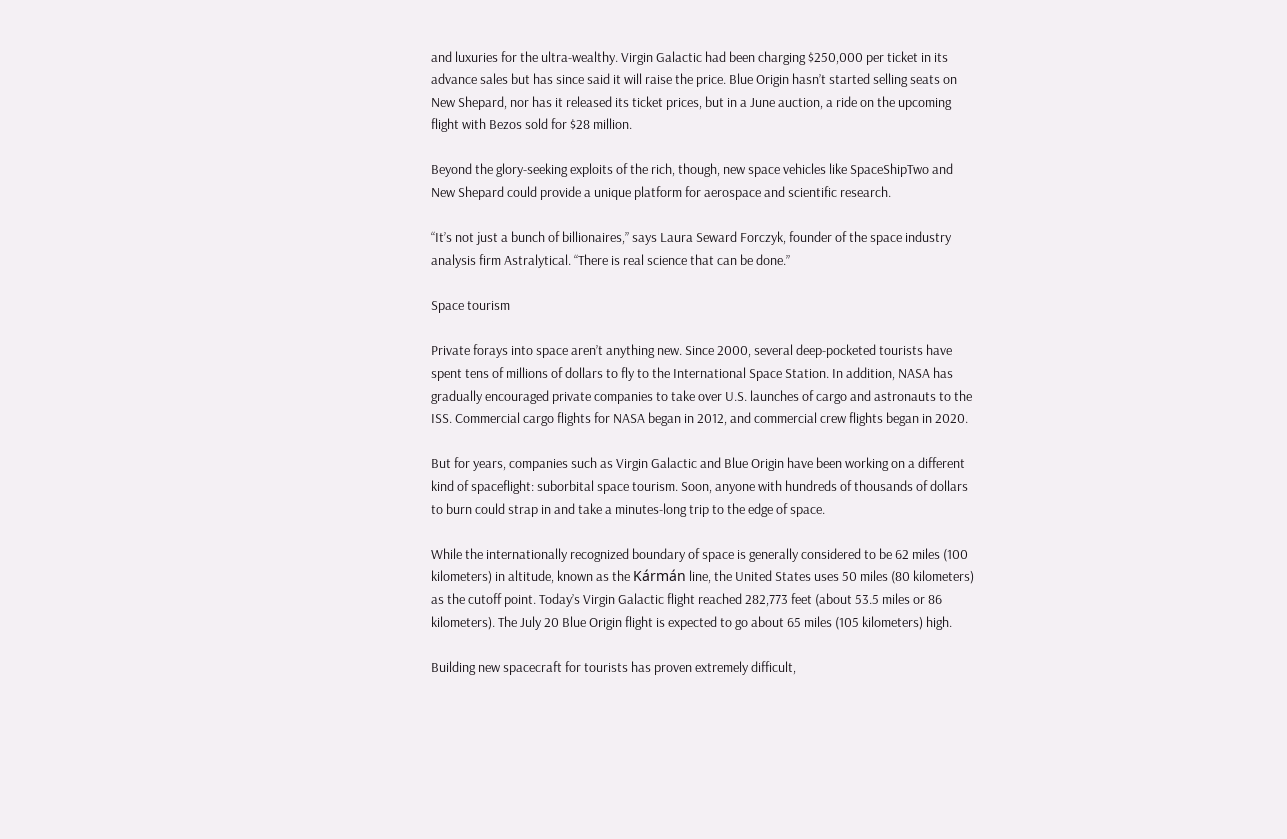and luxuries for the ultra-wealthy. Virgin Galactic had been charging $250,000 per ticket in its advance sales but has since said it will raise the price. Blue Origin hasn’t started selling seats on New Shepard, nor has it released its ticket prices, but in a June auction, a ride on the upcoming flight with Bezos sold for $28 million.

Beyond the glory-seeking exploits of the rich, though, new space vehicles like SpaceShipTwo and New Shepard could provide a unique platform for aerospace and scientific research.

“It’s not just a bunch of billionaires,” says Laura Seward Forczyk, founder of the space industry analysis firm Astralytical. “There is real science that can be done.”

Space tourism

Private forays into space aren’t anything new. Since 2000, several deep-pocketed tourists have spent tens of millions of dollars to fly to the International Space Station. In addition, NASA has gradually encouraged private companies to take over U.S. launches of cargo and astronauts to the ISS. Commercial cargo flights for NASA began in 2012, and commercial crew flights began in 2020.

But for years, companies such as Virgin Galactic and Blue Origin have been working on a different kind of spaceflight: suborbital space tourism. Soon, anyone with hundreds of thousands of dollars to burn could strap in and take a minutes-long trip to the edge of space.

While the internationally recognized boundary of space is generally considered to be 62 miles (100 kilometers) in altitude, known as the Kármán line, the United States uses 50 miles (80 kilometers) as the cutoff point. Today’s Virgin Galactic flight reached 282,773 feet (about 53.5 miles or 86 kilometers). The July 20 Blue Origin flight is expected to go about 65 miles (105 kilometers) high.

Building new spacecraft for tourists has proven extremely difficult,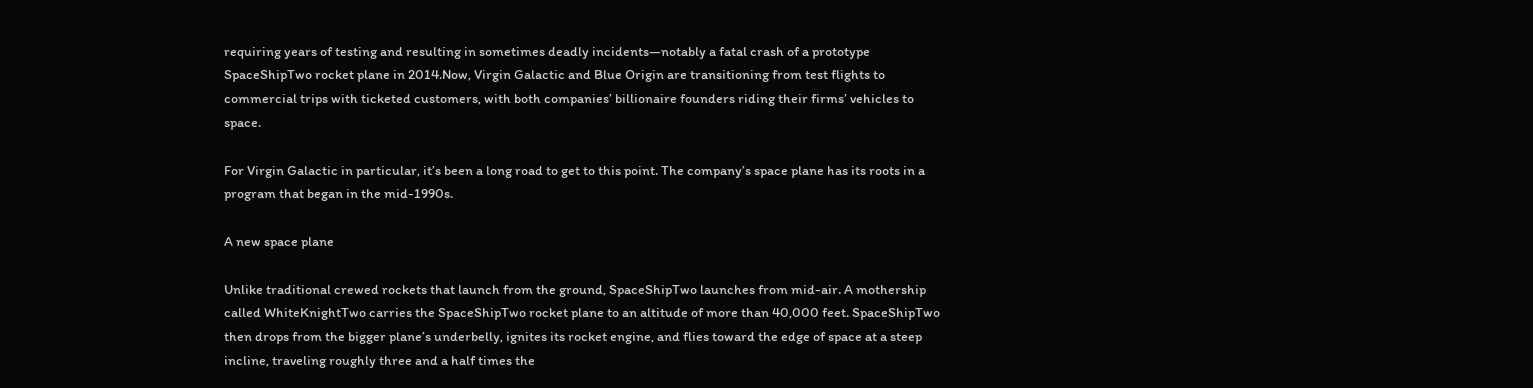requiring years of testing and resulting in sometimes deadly incidents—notably a fatal crash of a prototype SpaceShipTwo rocket plane in 2014.Now, Virgin Galactic and Blue Origin are transitioning from test flights to commercial trips with ticketed customers, with both companies’ billionaire founders riding their firms’ vehicles to space.

For Virgin Galactic in particular, it’s been a long road to get to this point. The company’s space plane has its roots in a program that began in the mid-1990s.

A new space plane

Unlike traditional crewed rockets that launch from the ground, SpaceShipTwo launches from mid-air. A mothership called WhiteKnightTwo carries the SpaceShipTwo rocket plane to an altitude of more than 40,000 feet. SpaceShipTwo then drops from the bigger plane’s underbelly, ignites its rocket engine, and flies toward the edge of space at a steep incline, traveling roughly three and a half times the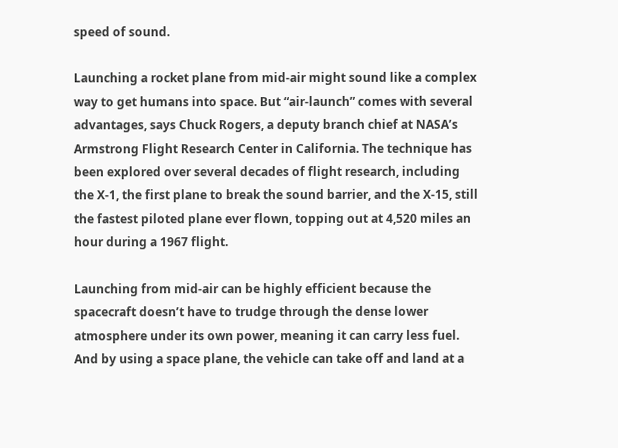speed of sound.

Launching a rocket plane from mid-air might sound like a complex way to get humans into space. But “air-launch” comes with several advantages, says Chuck Rogers, a deputy branch chief at NASA’s Armstrong Flight Research Center in California. The technique has been explored over several decades of flight research, including the X-1, the first plane to break the sound barrier, and the X-15, still the fastest piloted plane ever flown, topping out at 4,520 miles an hour during a 1967 flight.

Launching from mid-air can be highly efficient because the spacecraft doesn’t have to trudge through the dense lower atmosphere under its own power, meaning it can carry less fuel. And by using a space plane, the vehicle can take off and land at a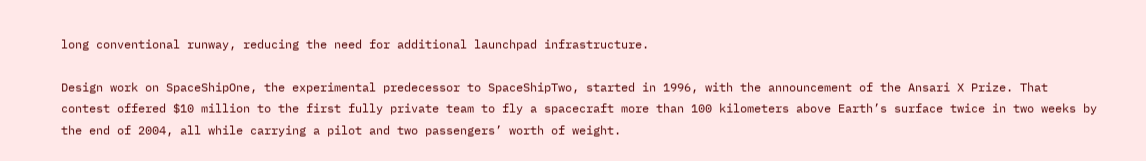long conventional runway, reducing the need for additional launchpad infrastructure.

Design work on SpaceShipOne, the experimental predecessor to SpaceShipTwo, started in 1996, with the announcement of the Ansari X Prize. That contest offered $10 million to the first fully private team to fly a spacecraft more than 100 kilometers above Earth’s surface twice in two weeks by the end of 2004, all while carrying a pilot and two passengers’ worth of weight.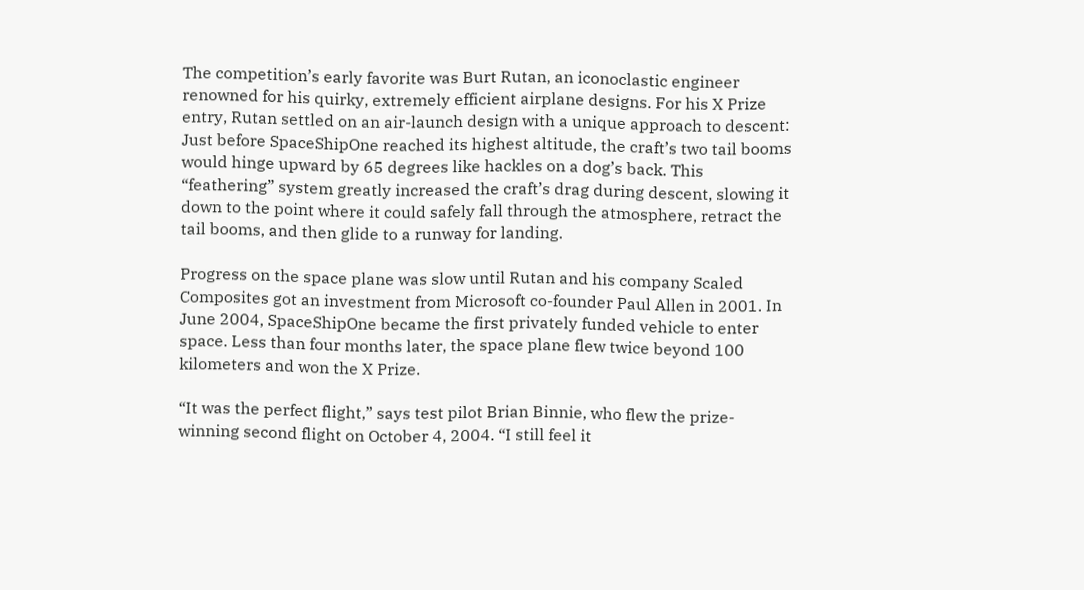The competition’s early favorite was Burt Rutan, an iconoclastic engineer renowned for his quirky, extremely efficient airplane designs. For his X Prize entry, Rutan settled on an air-launch design with a unique approach to descent: Just before SpaceShipOne reached its highest altitude, the craft’s two tail booms would hinge upward by 65 degrees like hackles on a dog’s back. This “feathering” system greatly increased the craft’s drag during descent, slowing it down to the point where it could safely fall through the atmosphere, retract the tail booms, and then glide to a runway for landing.

Progress on the space plane was slow until Rutan and his company Scaled Composites got an investment from Microsoft co-founder Paul Allen in 2001. In June 2004, SpaceShipOne became the first privately funded vehicle to enter space. Less than four months later, the space plane flew twice beyond 100 kilometers and won the X Prize.

“It was the perfect flight,” says test pilot Brian Binnie, who flew the prize-winning second flight on October 4, 2004. “I still feel it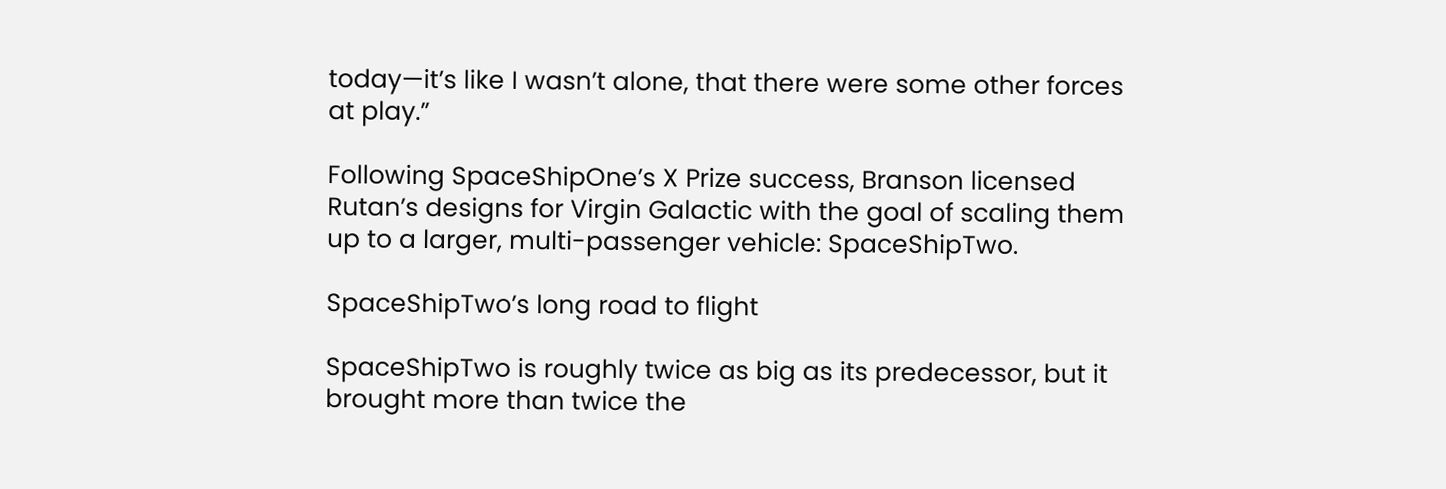today—it’s like I wasn’t alone, that there were some other forces at play.”

Following SpaceShipOne’s X Prize success, Branson licensed Rutan’s designs for Virgin Galactic with the goal of scaling them up to a larger, multi-passenger vehicle: SpaceShipTwo.

SpaceShipTwo’s long road to flight

SpaceShipTwo is roughly twice as big as its predecessor, but it brought more than twice the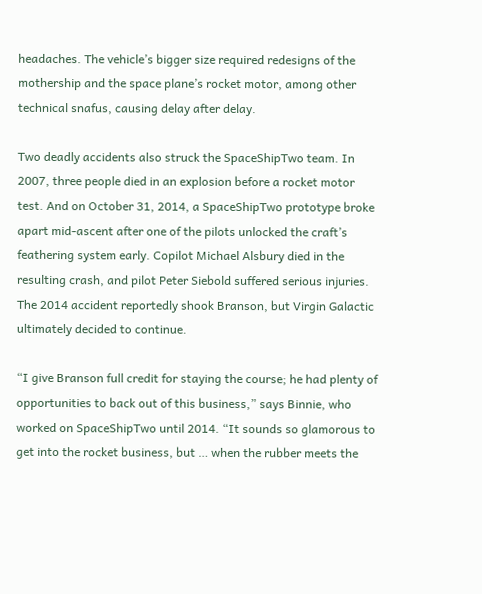headaches. The vehicle’s bigger size required redesigns of the mothership and the space plane’s rocket motor, among other technical snafus, causing delay after delay.

Two deadly accidents also struck the SpaceShipTwo team. In 2007, three people died in an explosion before a rocket motor test. And on October 31, 2014, a SpaceShipTwo prototype broke apart mid-ascent after one of the pilots unlocked the craft’s feathering system early. Copilot Michael Alsbury died in the resulting crash, and pilot Peter Siebold suffered serious injuries. The 2014 accident reportedly shook Branson, but Virgin Galactic ultimately decided to continue.

“I give Branson full credit for staying the course; he had plenty of opportunities to back out of this business,” says Binnie, who worked on SpaceShipTwo until 2014. “It sounds so glamorous to get into the rocket business, but … when the rubber meets the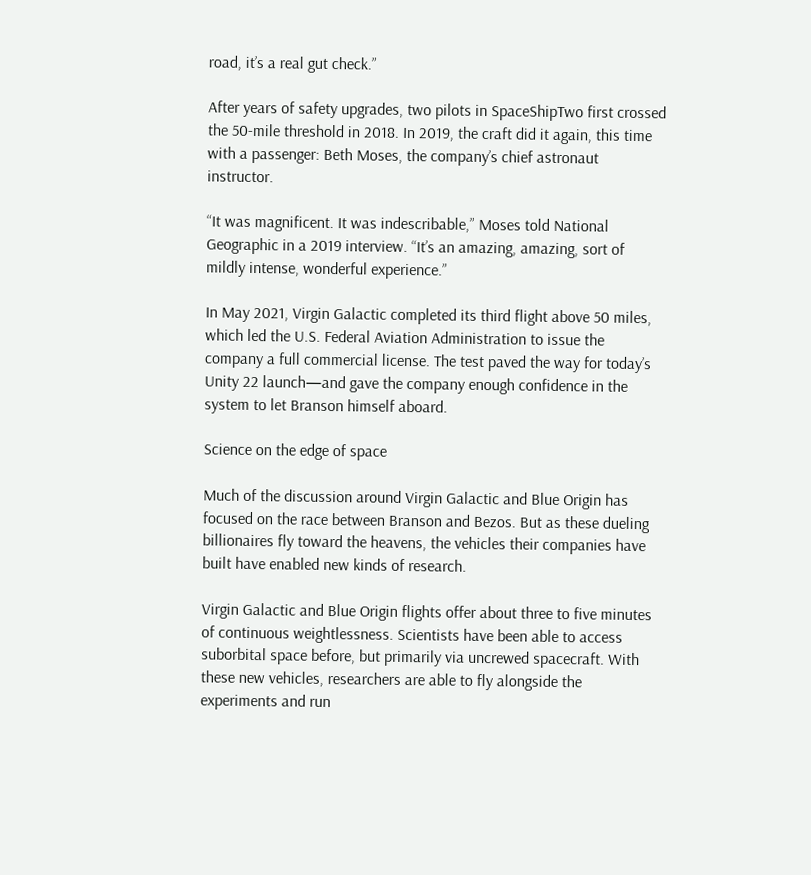road, it’s a real gut check.”

After years of safety upgrades, two pilots in SpaceShipTwo first crossed the 50-mile threshold in 2018. In 2019, the craft did it again, this time with a passenger: Beth Moses, the company’s chief astronaut instructor.

“It was magnificent. It was indescribable,” Moses told National Geographic in a 2019 interview. “It’s an amazing, amazing, sort of mildly intense, wonderful experience.”

In May 2021, Virgin Galactic completed its third flight above 50 miles, which led the U.S. Federal Aviation Administration to issue the company a full commercial license. The test paved the way for today’s Unity 22 launch—and gave the company enough confidence in the system to let Branson himself aboard.

Science on the edge of space

Much of the discussion around Virgin Galactic and Blue Origin has focused on the race between Branson and Bezos. But as these dueling billionaires fly toward the heavens, the vehicles their companies have built have enabled new kinds of research.

Virgin Galactic and Blue Origin flights offer about three to five minutes of continuous weightlessness. Scientists have been able to access suborbital space before, but primarily via uncrewed spacecraft. With these new vehicles, researchers are able to fly alongside the experiments and run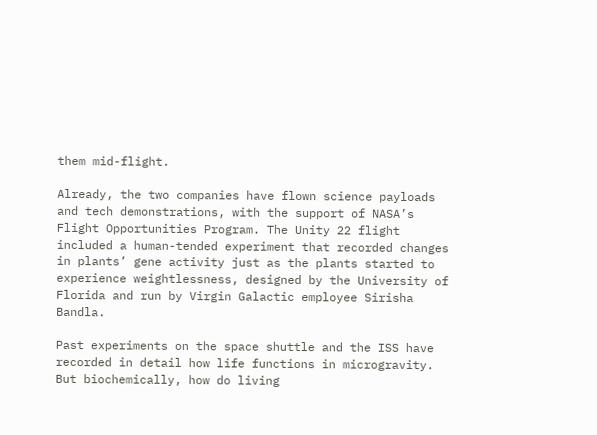them mid-flight.

Already, the two companies have flown science payloads and tech demonstrations, with the support of NASA’s Flight Opportunities Program. The Unity 22 flight included a human-tended experiment that recorded changes in plants’ gene activity just as the plants started to experience weightlessness, designed by the University of Florida and run by Virgin Galactic employee Sirisha Bandla.

Past experiments on the space shuttle and the ISS have recorded in detail how life functions in microgravity. But biochemically, how do living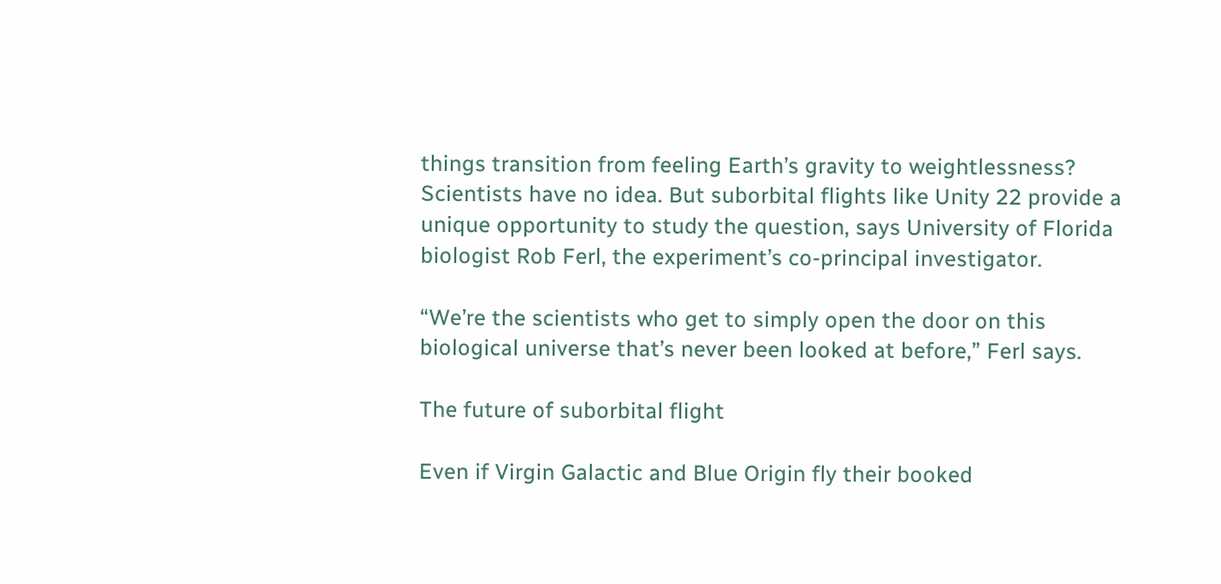things transition from feeling Earth’s gravity to weightlessness? Scientists have no idea. But suborbital flights like Unity 22 provide a unique opportunity to study the question, says University of Florida biologist Rob Ferl, the experiment’s co-principal investigator.

“We’re the scientists who get to simply open the door on this biological universe that’s never been looked at before,” Ferl says.

The future of suborbital flight

Even if Virgin Galactic and Blue Origin fly their booked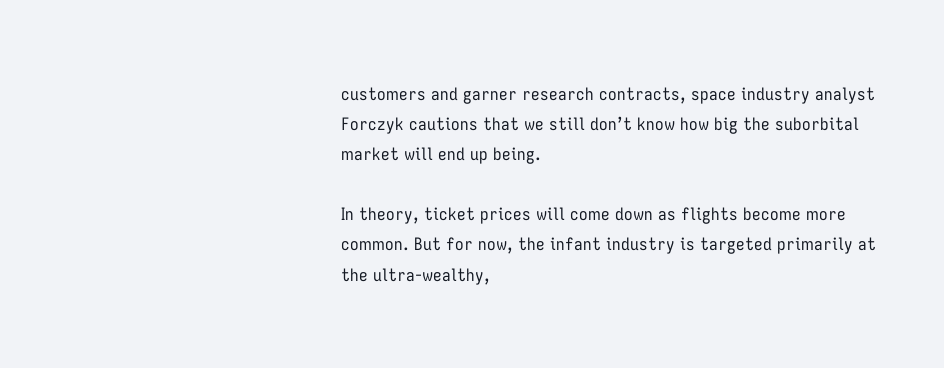customers and garner research contracts, space industry analyst Forczyk cautions that we still don’t know how big the suborbital market will end up being.

In theory, ticket prices will come down as flights become more common. But for now, the infant industry is targeted primarily at the ultra-wealthy,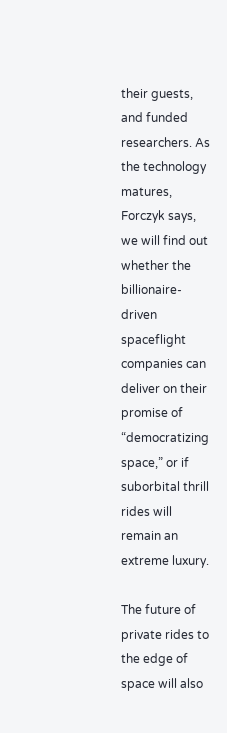their guests, and funded researchers. As the technology matures, Forczyk says, we will find out whether the billionaire-driven spaceflight companies can deliver on their promise of “democratizing space,” or if suborbital thrill rides will remain an extreme luxury.

The future of private rides to the edge of space will also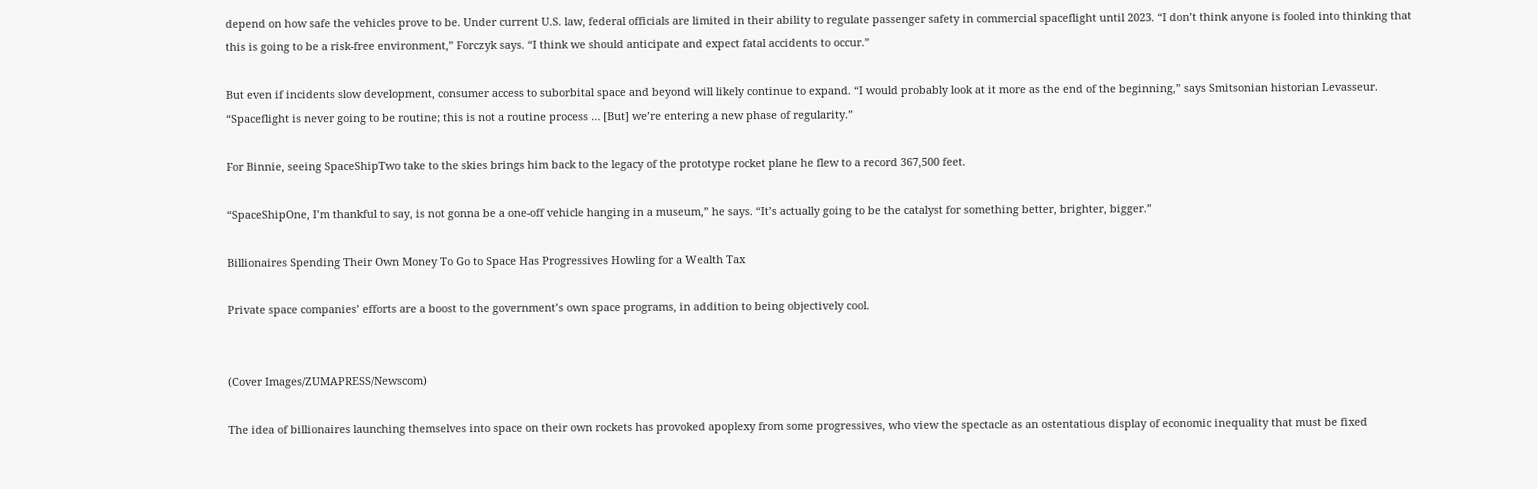depend on how safe the vehicles prove to be. Under current U.S. law, federal officials are limited in their ability to regulate passenger safety in commercial spaceflight until 2023. “I don’t think anyone is fooled into thinking that this is going to be a risk-free environment,” Forczyk says. “I think we should anticipate and expect fatal accidents to occur.”

But even if incidents slow development, consumer access to suborbital space and beyond will likely continue to expand. “I would probably look at it more as the end of the beginning,” says Smitsonian historian Levasseur. “Spaceflight is never going to be routine; this is not a routine process … [But] we’re entering a new phase of regularity.”

For Binnie, seeing SpaceShipTwo take to the skies brings him back to the legacy of the prototype rocket plane he flew to a record 367,500 feet.

“SpaceShipOne, I’m thankful to say, is not gonna be a one-off vehicle hanging in a museum,” he says. “It’s actually going to be the catalyst for something better, brighter, bigger.”

Billionaires Spending Their Own Money To Go to Space Has Progressives Howling for a Wealth Tax

Private space companies’ efforts are a boost to the government’s own space programs, in addition to being objectively cool.


(Cover Images/ZUMAPRESS/Newscom)

The idea of billionaires launching themselves into space on their own rockets has provoked apoplexy from some progressives, who view the spectacle as an ostentatious display of economic inequality that must be fixed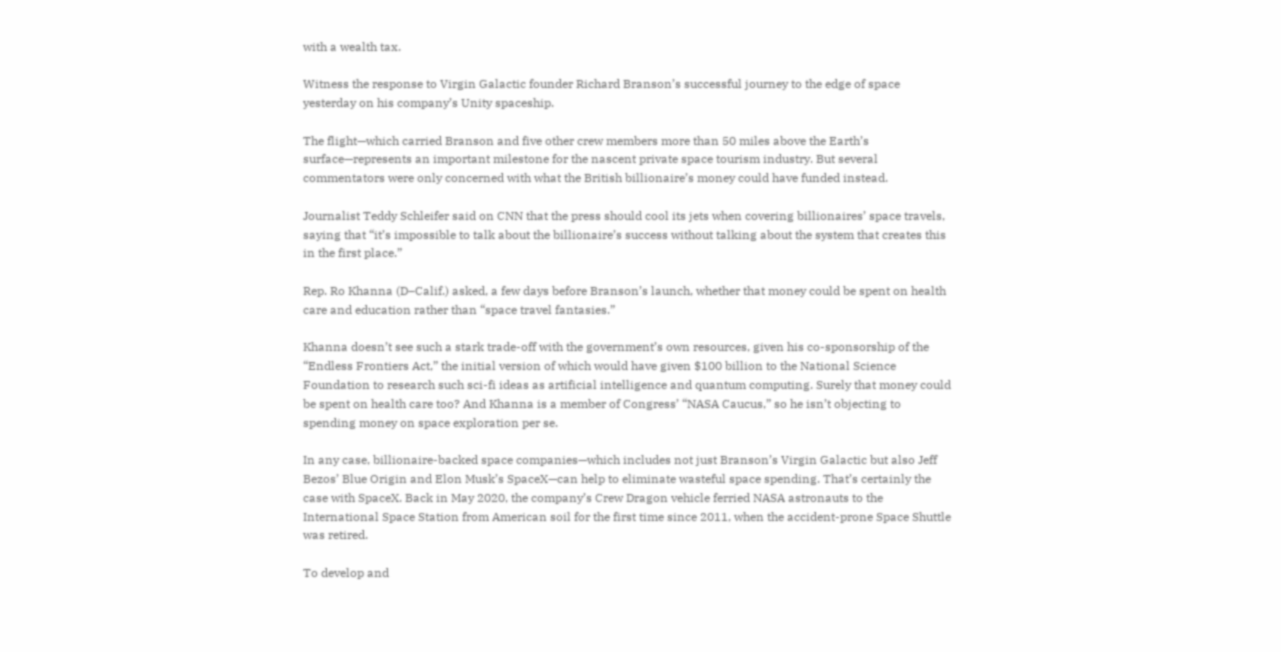with a wealth tax.

Witness the response to Virgin Galactic founder Richard Branson’s successful journey to the edge of space yesterday on his company’s Unity spaceship.

The flight—which carried Branson and five other crew members more than 50 miles above the Earth’s surface—represents an important milestone for the nascent private space tourism industry. But several commentators were only concerned with what the British billionaire’s money could have funded instead.

Journalist Teddy Schleifer said on CNN that the press should cool its jets when covering billionaires’ space travels, saying that “it’s impossible to talk about the billionaire’s success without talking about the system that creates this in the first place.”

Rep. Ro Khanna (D–Calif.) asked, a few days before Branson’s launch, whether that money could be spent on health care and education rather than “space travel fantasies.”

Khanna doesn’t see such a stark trade-off with the government’s own resources, given his co-sponsorship of the “Endless Frontiers Act,” the initial version of which would have given $100 billion to the National Science Foundation to research such sci-fi ideas as artificial intelligence and quantum computing. Surely that money could be spent on health care too? And Khanna is a member of Congress’ “NASA Caucus,” so he isn’t objecting to spending money on space exploration per se.

In any case, billionaire-backed space companies—which includes not just Branson’s Virgin Galactic but also Jeff Bezos’ Blue Origin and Elon Musk’s SpaceX—can help to eliminate wasteful space spending. That’s certainly the case with SpaceX. Back in May 2020, the company’s Crew Dragon vehicle ferried NASA astronauts to the International Space Station from American soil for the first time since 2011, when the accident-prone Space Shuttle was retired.

To develop and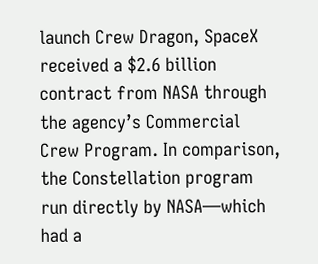launch Crew Dragon, SpaceX received a $2.6 billion contract from NASA through the agency’s Commercial Crew Program. In comparison, the Constellation program run directly by NASA—which had a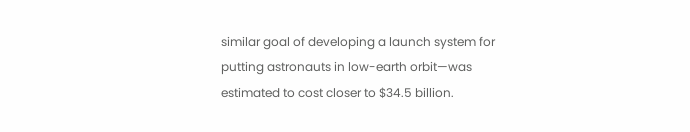similar goal of developing a launch system for putting astronauts in low-earth orbit—was estimated to cost closer to $34.5 billion.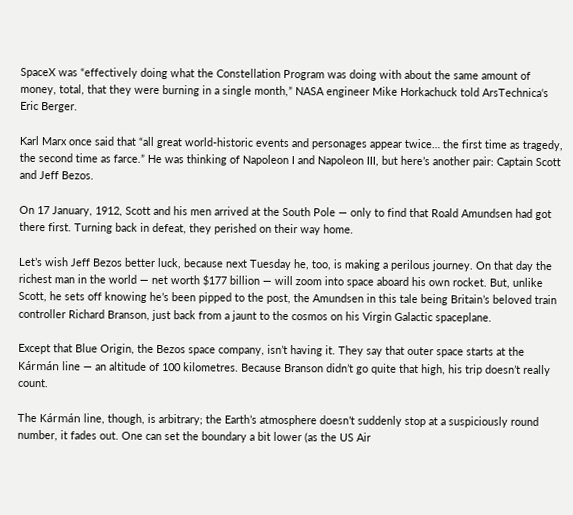SpaceX was “effectively doing what the Constellation Program was doing with about the same amount of money, total, that they were burning in a single month,” NASA engineer Mike Horkachuck told ArsTechnica‘s Eric Berger.

Karl Marx once said that “all great world-historic events and personages appear twice… the first time as tragedy, the second time as farce.” He was thinking of Napoleon I and Napoleon III, but here’s another pair: Captain Scott and Jeff Bezos.

On 17 January, 1912, Scott and his men arrived at the South Pole — only to find that Roald Amundsen had got there first. Turning back in defeat, they perished on their way home.

Let’s wish Jeff Bezos better luck, because next Tuesday he, too, is making a perilous journey. On that day the richest man in the world — net worth $177 billion — will zoom into space aboard his own rocket. But, unlike Scott, he sets off knowing he’s been pipped to the post, the Amundsen in this tale being Britain’s beloved train controller Richard Branson, just back from a jaunt to the cosmos on his Virgin Galactic spaceplane.

Except that Blue Origin, the Bezos space company, isn’t having it. They say that outer space starts at the Kármán line — an altitude of 100 kilometres. Because Branson didn’t go quite that high, his trip doesn’t really count.

The Kármán line, though, is arbitrary; the Earth’s atmosphere doesn’t suddenly stop at a suspiciously round number, it fades out. One can set the boundary a bit lower (as the US Air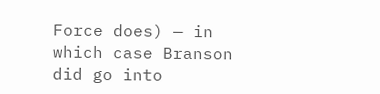Force does) — in which case Branson did go into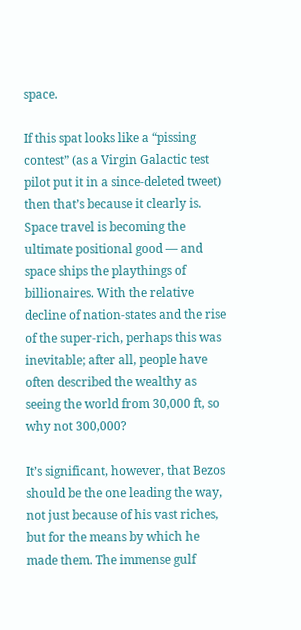space.

If this spat looks like a “pissing contest” (as a Virgin Galactic test pilot put it in a since-deleted tweet) then that’s because it clearly is. Space travel is becoming the ultimate positional good — and space ships the playthings of billionaires. With the relative decline of nation-states and the rise of the super-rich, perhaps this was inevitable; after all, people have often described the wealthy as seeing the world from 30,000 ft, so why not 300,000?

It’s significant, however, that Bezos should be the one leading the way, not just because of his vast riches, but for the means by which he made them. The immense gulf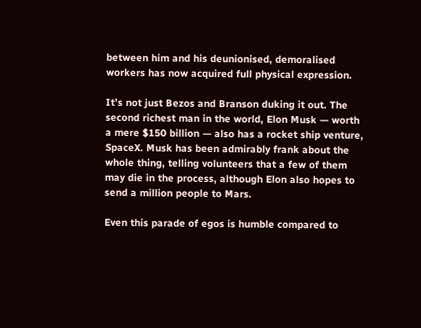between him and his deunionised, demoralised workers has now acquired full physical expression.

It’s not just Bezos and Branson duking it out. The second richest man in the world, Elon Musk — worth a mere $150 billion — also has a rocket ship venture, SpaceX. Musk has been admirably frank about the whole thing, telling volunteers that a few of them may die in the process, although Elon also hopes to send a million people to Mars.

Even this parade of egos is humble compared to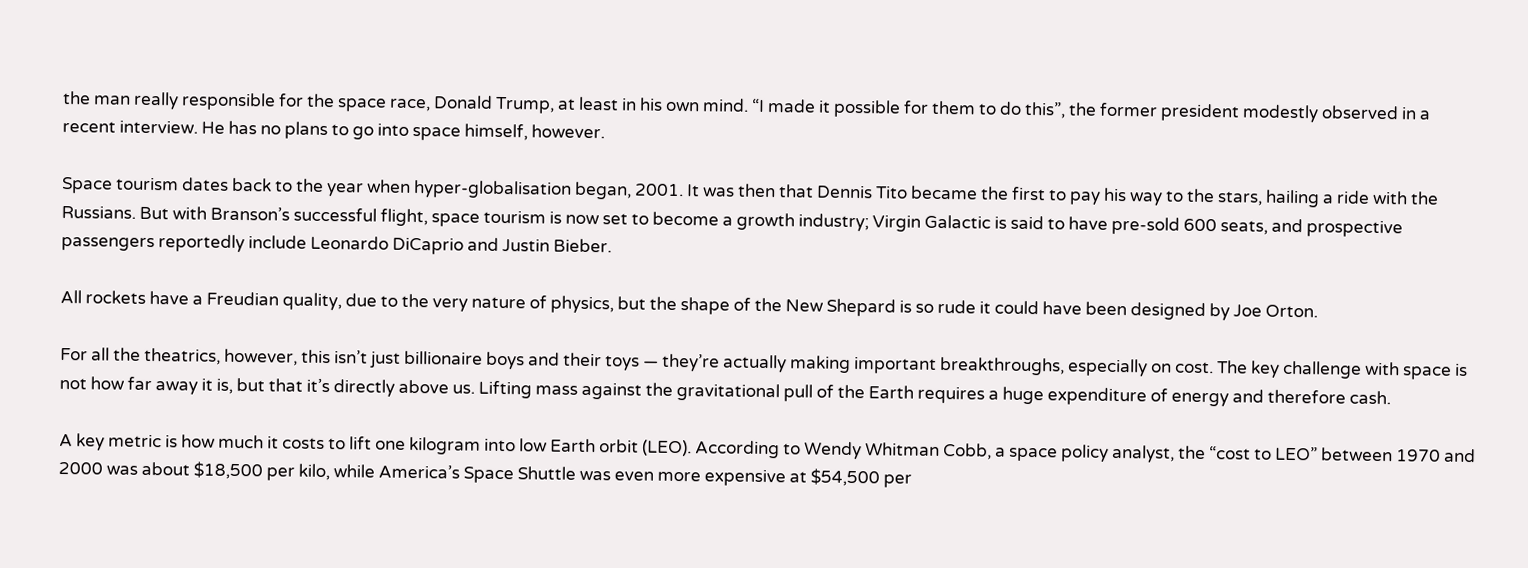the man really responsible for the space race, Donald Trump, at least in his own mind. “I made it possible for them to do this”, the former president modestly observed in a recent interview. He has no plans to go into space himself, however.

Space tourism dates back to the year when hyper-globalisation began, 2001. It was then that Dennis Tito became the first to pay his way to the stars, hailing a ride with the Russians. But with Branson’s successful flight, space tourism is now set to become a growth industry; Virgin Galactic is said to have pre-sold 600 seats, and prospective passengers reportedly include Leonardo DiCaprio and Justin Bieber.

All rockets have a Freudian quality, due to the very nature of physics, but the shape of the New Shepard is so rude it could have been designed by Joe Orton.

For all the theatrics, however, this isn’t just billionaire boys and their toys — they’re actually making important breakthroughs, especially on cost. The key challenge with space is not how far away it is, but that it’s directly above us. Lifting mass against the gravitational pull of the Earth requires a huge expenditure of energy and therefore cash.

A key metric is how much it costs to lift one kilogram into low Earth orbit (LEO). According to Wendy Whitman Cobb, a space policy analyst, the “cost to LEO” between 1970 and 2000 was about $18,500 per kilo, while America’s Space Shuttle was even more expensive at $54,500 per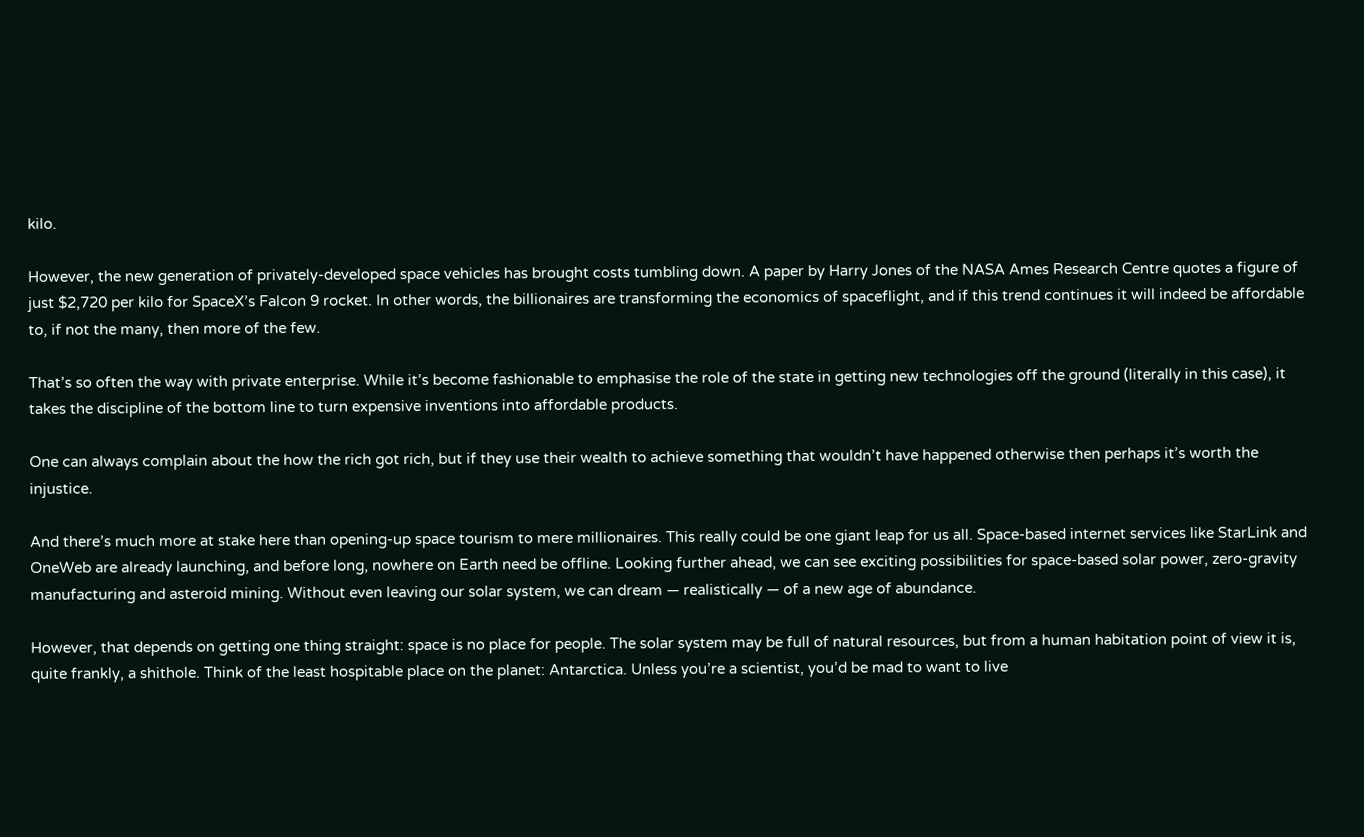kilo.

However, the new generation of privately-developed space vehicles has brought costs tumbling down. A paper by Harry Jones of the NASA Ames Research Centre quotes a figure of just $2,720 per kilo for SpaceX’s Falcon 9 rocket. In other words, the billionaires are transforming the economics of spaceflight, and if this trend continues it will indeed be affordable to, if not the many, then more of the few.

That’s so often the way with private enterprise. While it’s become fashionable to emphasise the role of the state in getting new technologies off the ground (literally in this case), it takes the discipline of the bottom line to turn expensive inventions into affordable products.

One can always complain about the how the rich got rich, but if they use their wealth to achieve something that wouldn’t have happened otherwise then perhaps it’s worth the injustice.

And there’s much more at stake here than opening-up space tourism to mere millionaires. This really could be one giant leap for us all. Space-based internet services like StarLink and OneWeb are already launching, and before long, nowhere on Earth need be offline. Looking further ahead, we can see exciting possibilities for space-based solar power, zero-gravity manufacturing and asteroid mining. Without even leaving our solar system, we can dream — realistically — of a new age of abundance.

However, that depends on getting one thing straight: space is no place for people. The solar system may be full of natural resources, but from a human habitation point of view it is, quite frankly, a shithole. Think of the least hospitable place on the planet: Antarctica. Unless you’re a scientist, you’d be mad to want to live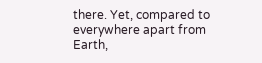there. Yet, compared to everywhere apart from Earth,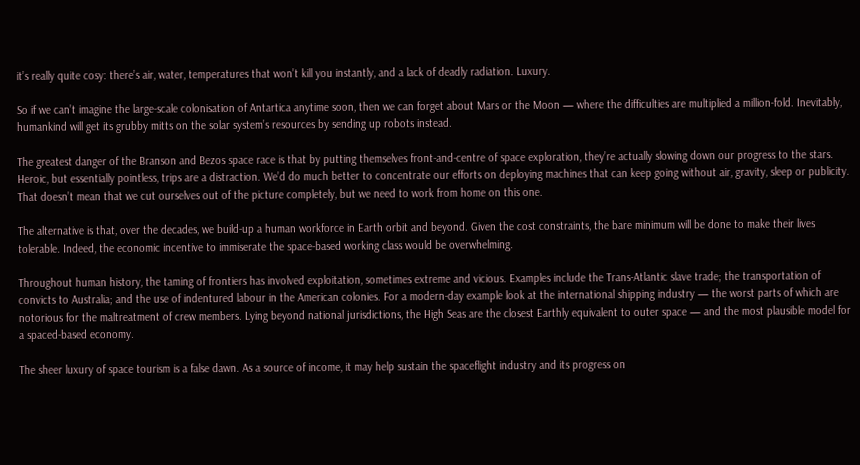it’s really quite cosy: there’s air, water, temperatures that won’t kill you instantly, and a lack of deadly radiation. Luxury.

So if we can’t imagine the large-scale colonisation of Antartica anytime soon, then we can forget about Mars or the Moon — where the difficulties are multiplied a million-fold. Inevitably, humankind will get its grubby mitts on the solar system’s resources by sending up robots instead.

The greatest danger of the Branson and Bezos space race is that by putting themselves front-and-centre of space exploration, they’re actually slowing down our progress to the stars. Heroic, but essentially pointless, trips are a distraction. We’d do much better to concentrate our efforts on deploying machines that can keep going without air, gravity, sleep or publicity. That doesn’t mean that we cut ourselves out of the picture completely, but we need to work from home on this one.

The alternative is that, over the decades, we build-up a human workforce in Earth orbit and beyond. Given the cost constraints, the bare minimum will be done to make their lives tolerable. Indeed, the economic incentive to immiserate the space-based working class would be overwhelming.

Throughout human history, the taming of frontiers has involved exploitation, sometimes extreme and vicious. Examples include the Trans-Atlantic slave trade; the transportation of convicts to Australia; and the use of indentured labour in the American colonies. For a modern-day example look at the international shipping industry — the worst parts of which are notorious for the maltreatment of crew members. Lying beyond national jurisdictions, the High Seas are the closest Earthly equivalent to outer space — and the most plausible model for a spaced-based economy.

The sheer luxury of space tourism is a false dawn. As a source of income, it may help sustain the spaceflight industry and its progress on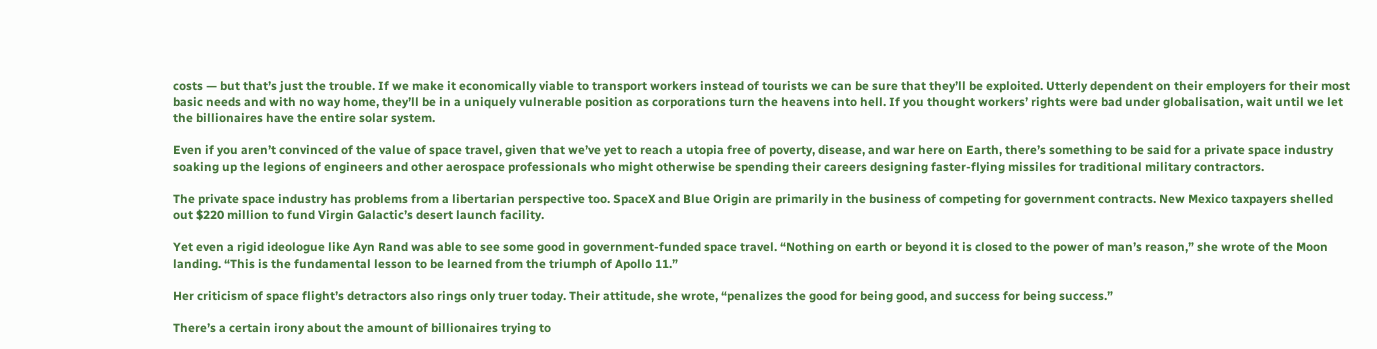costs — but that’s just the trouble. If we make it economically viable to transport workers instead of tourists we can be sure that they’ll be exploited. Utterly dependent on their employers for their most basic needs and with no way home, they’ll be in a uniquely vulnerable position as corporations turn the heavens into hell. If you thought workers’ rights were bad under globalisation, wait until we let the billionaires have the entire solar system.

Even if you aren’t convinced of the value of space travel, given that we’ve yet to reach a utopia free of poverty, disease, and war here on Earth, there’s something to be said for a private space industry soaking up the legions of engineers and other aerospace professionals who might otherwise be spending their careers designing faster-flying missiles for traditional military contractors.

The private space industry has problems from a libertarian perspective too. SpaceX and Blue Origin are primarily in the business of competing for government contracts. New Mexico taxpayers shelled out $220 million to fund Virgin Galactic’s desert launch facility.

Yet even a rigid ideologue like Ayn Rand was able to see some good in government-funded space travel. “Nothing on earth or beyond it is closed to the power of man’s reason,” she wrote of the Moon landing. “This is the fundamental lesson to be learned from the triumph of Apollo 11.”

Her criticism of space flight’s detractors also rings only truer today. Their attitude, she wrote, “penalizes the good for being good, and success for being success.”

There’s a certain irony about the amount of billionaires trying to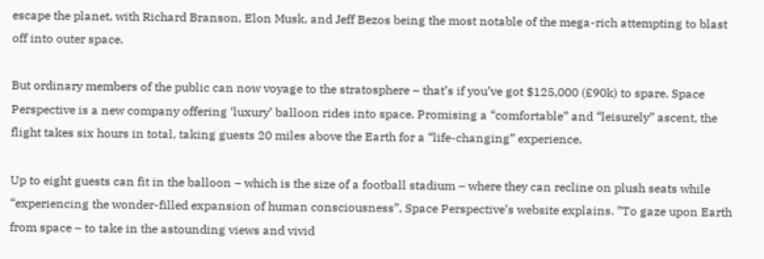escape the planet, with Richard Branson, Elon Musk, and Jeff Bezos being the most notable of the mega-rich attempting to blast off into outer space.

But ordinary members of the public can now voyage to the stratosphere – that’s if you’ve got $125,000 (£90k) to spare. Space Perspective is a new company offering ‘luxury’ balloon rides into space. Promising a “comfortable” and “leisurely” ascent, the flight takes six hours in total, taking guests 20 miles above the Earth for a “life-changing” experience.

Up to eight guests can fit in the balloon – which is the size of a football stadium – where they can recline on plush seats while “experiencing the wonder-filled expansion of human consciousness”, Space Perspective’s website explains. ”To gaze upon Earth from space – to take in the astounding views and vivid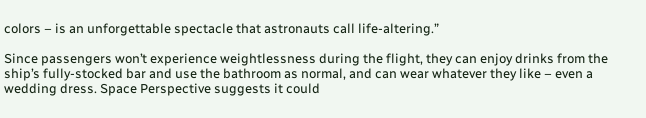colors – is an unforgettable spectacle that astronauts call life-altering.”

Since passengers won’t experience weightlessness during the flight, they can enjoy drinks from the ship’s fully-stocked bar and use the bathroom as normal, and can wear whatever they like – even a wedding dress. Space Perspective suggests it could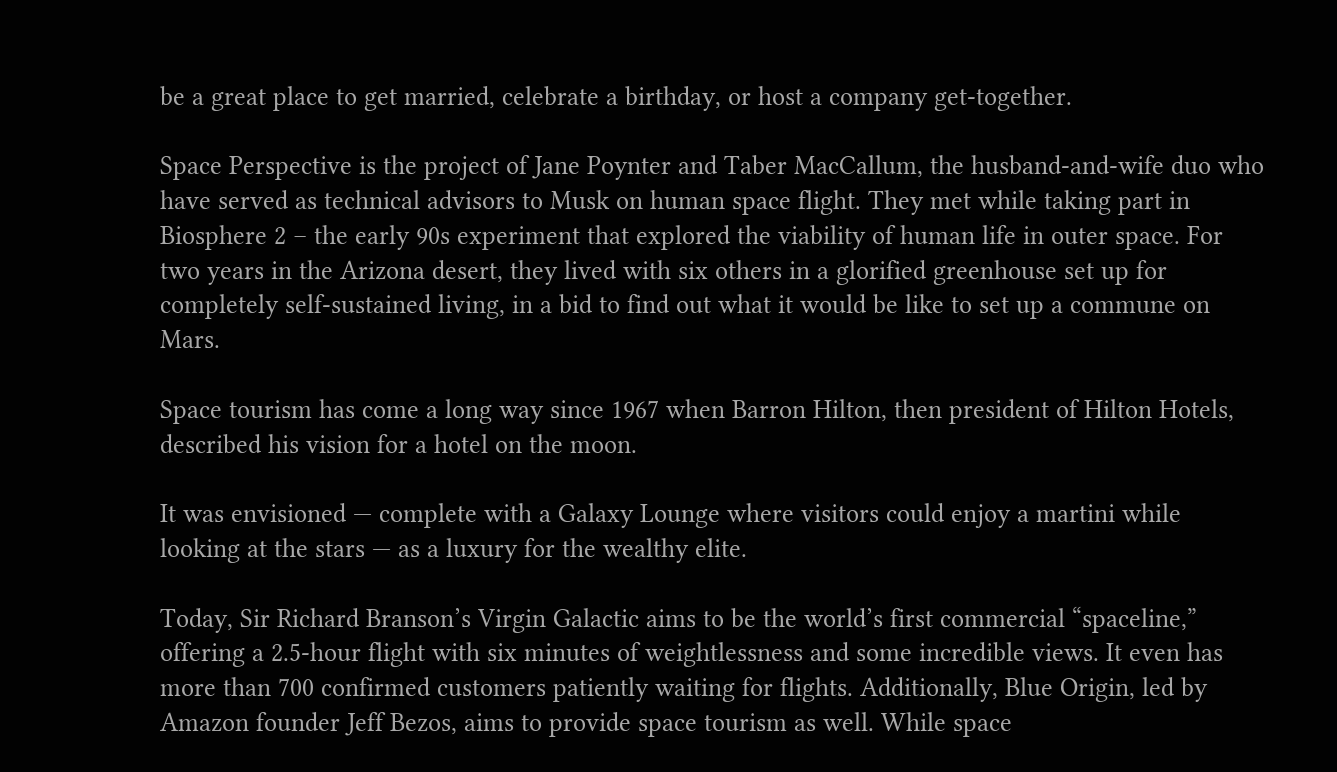be a great place to get married, celebrate a birthday, or host a company get-together.

Space Perspective is the project of Jane Poynter and Taber MacCallum, the husband-and-wife duo who have served as technical advisors to Musk on human space flight. They met while taking part in Biosphere 2 – the early 90s experiment that explored the viability of human life in outer space. For two years in the Arizona desert, they lived with six others in a glorified greenhouse set up for completely self-sustained living, in a bid to find out what it would be like to set up a commune on Mars.

Space tourism has come a long way since 1967 when Barron Hilton, then president of Hilton Hotels, described his vision for a hotel on the moon.

It was envisioned — complete with a Galaxy Lounge where visitors could enjoy a martini while looking at the stars — as a luxury for the wealthy elite.

Today, Sir Richard Branson’s Virgin Galactic aims to be the world’s first commercial “spaceline,” offering a 2.5-hour flight with six minutes of weightlessness and some incredible views. It even has more than 700 confirmed customers patiently waiting for flights. Additionally, Blue Origin, led by Amazon founder Jeff Bezos, aims to provide space tourism as well. While space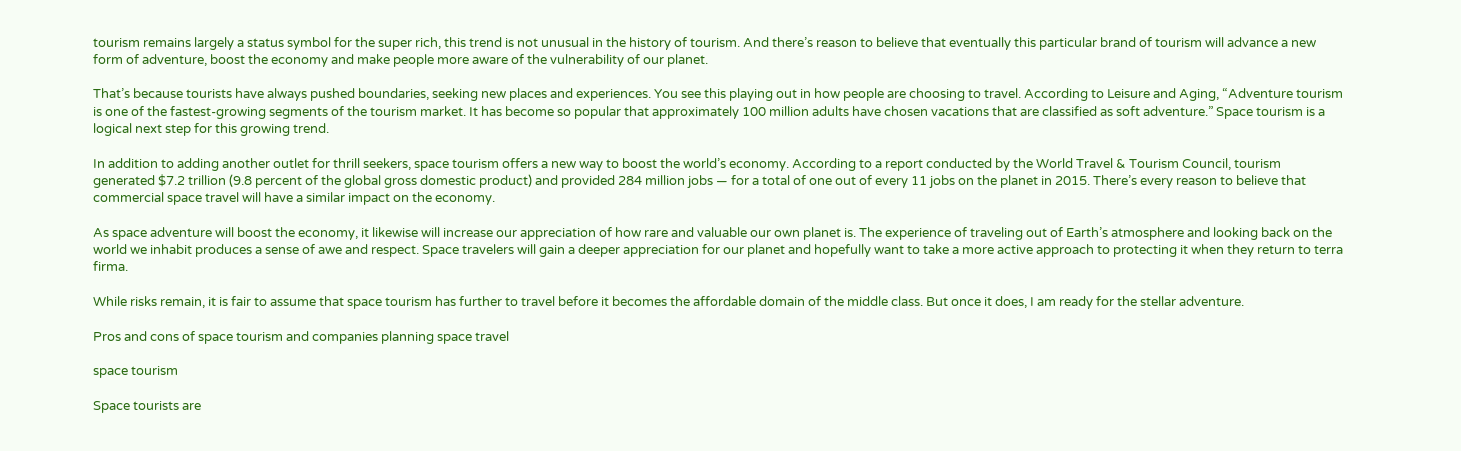tourism remains largely a status symbol for the super rich, this trend is not unusual in the history of tourism. And there’s reason to believe that eventually this particular brand of tourism will advance a new form of adventure, boost the economy and make people more aware of the vulnerability of our planet.

That’s because tourists have always pushed boundaries, seeking new places and experiences. You see this playing out in how people are choosing to travel. According to Leisure and Aging, “Adventure tourism is one of the fastest-growing segments of the tourism market. It has become so popular that approximately 100 million adults have chosen vacations that are classified as soft adventure.” Space tourism is a logical next step for this growing trend.

In addition to adding another outlet for thrill seekers, space tourism offers a new way to boost the world’s economy. According to a report conducted by the World Travel & Tourism Council, tourism generated $7.2 trillion (9.8 percent of the global gross domestic product) and provided 284 million jobs — for a total of one out of every 11 jobs on the planet in 2015. There’s every reason to believe that commercial space travel will have a similar impact on the economy.

As space adventure will boost the economy, it likewise will increase our appreciation of how rare and valuable our own planet is. The experience of traveling out of Earth’s atmosphere and looking back on the world we inhabit produces a sense of awe and respect. Space travelers will gain a deeper appreciation for our planet and hopefully want to take a more active approach to protecting it when they return to terra firma.

While risks remain, it is fair to assume that space tourism has further to travel before it becomes the affordable domain of the middle class. But once it does, I am ready for the stellar adventure.

Pros and cons of space tourism and companies planning space travel

space tourism

Space tourists are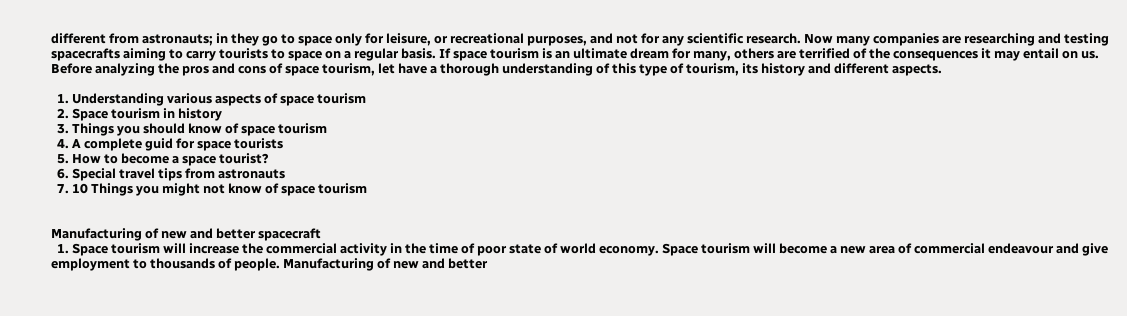different from astronauts; in they go to space only for leisure, or recreational purposes, and not for any scientific research. Now many companies are researching and testing spacecrafts aiming to carry tourists to space on a regular basis. If space tourism is an ultimate dream for many, others are terrified of the consequences it may entail on us. Before analyzing the pros and cons of space tourism, let have a thorough understanding of this type of tourism, its history and different aspects.

  1. Understanding various aspects of space tourism
  2. Space tourism in history
  3. Things you should know of space tourism
  4. A complete guid for space tourists
  5. How to become a space tourist?
  6. Special travel tips from astronauts
  7. 10 Things you might not know of space tourism


Manufacturing of new and better spacecraft
  1. Space tourism will increase the commercial activity in the time of poor state of world economy. Space tourism will become a new area of commercial endeavour and give employment to thousands of people. Manufacturing of new and better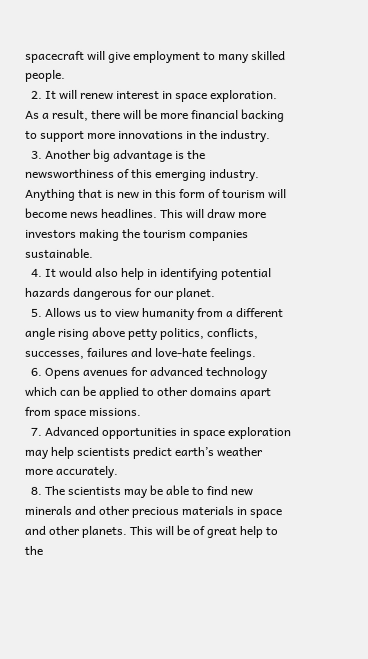spacecraft will give employment to many skilled people.
  2. It will renew interest in space exploration. As a result, there will be more financial backing to support more innovations in the industry.
  3. Another big advantage is the newsworthiness of this emerging industry. Anything that is new in this form of tourism will become news headlines. This will draw more investors making the tourism companies sustainable.
  4. It would also help in identifying potential hazards dangerous for our planet.
  5. Allows us to view humanity from a different angle rising above petty politics, conflicts, successes, failures and love-hate feelings.
  6. Opens avenues for advanced technology which can be applied to other domains apart from space missions.
  7. Advanced opportunities in space exploration may help scientists predict earth’s weather more accurately.
  8. The scientists may be able to find new minerals and other precious materials in space and other planets. This will be of great help to the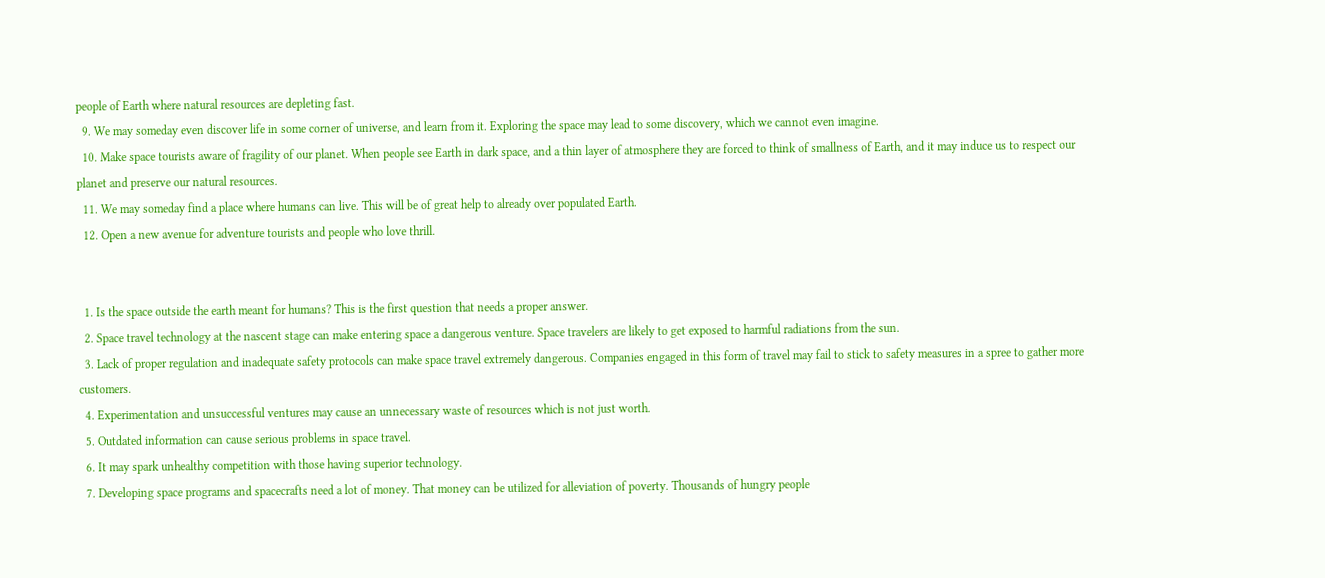people of Earth where natural resources are depleting fast.
  9. We may someday even discover life in some corner of universe, and learn from it. Exploring the space may lead to some discovery, which we cannot even imagine.
  10. Make space tourists aware of fragility of our planet. When people see Earth in dark space, and a thin layer of atmosphere they are forced to think of smallness of Earth, and it may induce us to respect our planet and preserve our natural resources.
  11. We may someday find a place where humans can live. This will be of great help to already over populated Earth.
  12. Open a new avenue for adventure tourists and people who love thrill.


  1. Is the space outside the earth meant for humans? This is the first question that needs a proper answer.
  2. Space travel technology at the nascent stage can make entering space a dangerous venture. Space travelers are likely to get exposed to harmful radiations from the sun.
  3. Lack of proper regulation and inadequate safety protocols can make space travel extremely dangerous. Companies engaged in this form of travel may fail to stick to safety measures in a spree to gather more customers.
  4. Experimentation and unsuccessful ventures may cause an unnecessary waste of resources which is not just worth.
  5. Outdated information can cause serious problems in space travel.
  6. It may spark unhealthy competition with those having superior technology.
  7. Developing space programs and spacecrafts need a lot of money. That money can be utilized for alleviation of poverty. Thousands of hungry people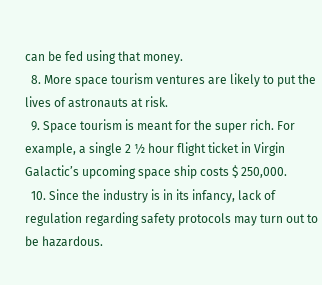can be fed using that money.
  8. More space tourism ventures are likely to put the lives of astronauts at risk.
  9. Space tourism is meant for the super rich. For example, a single 2 ½ hour flight ticket in Virgin Galactic’s upcoming space ship costs $ 250,000.
  10. Since the industry is in its infancy, lack of regulation regarding safety protocols may turn out to be hazardous.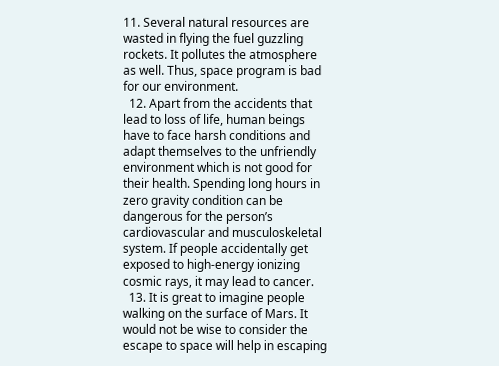11. Several natural resources are wasted in flying the fuel guzzling rockets. It pollutes the atmosphere as well. Thus, space program is bad for our environment.
  12. Apart from the accidents that lead to loss of life, human beings have to face harsh conditions and adapt themselves to the unfriendly environment which is not good for their health. Spending long hours in zero gravity condition can be dangerous for the person’s cardiovascular and musculoskeletal system. If people accidentally get exposed to high-energy ionizing cosmic rays, it may lead to cancer.
  13. It is great to imagine people walking on the surface of Mars. It would not be wise to consider the escape to space will help in escaping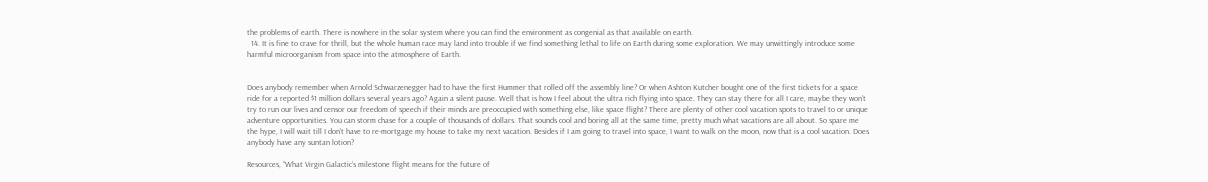the problems of earth. There is nowhere in the solar system where you can find the environment as congenial as that available on earth.
  14. It is fine to crave for thrill, but the whole human race may land into trouble if we find something lethal to life on Earth during some exploration. We may unwittingly introduce some harmful microorganism from space into the atmosphere of Earth.


Does anybody remember when Arnold Schwarzenegger had to have the first Hummer that rolled off the assembly line? Or when Ashton Kutcher bought one of the first tickets for a space ride for a reported $1 million dollars several years ago? Again a silent pause. Well that is how I feel about the ultra rich flying into space. They can stay there for all I care, maybe they won’t try to run our lives and censor our freedom of speech if their minds are preoccupied with something else, like space flight? There are plenty of other cool vacation spots to travel to or unique adventure opportunities. You can storm chase for a couple of thousands of dollars. That sounds cool and boring all at the same time, pretty much what vacations are all about. So spare me the hype, I will wait till I don’t have to re-mortgage my house to take my next vacation. Besides if I am going to travel into space, I want to walk on the moon, now that is a cool vacation. Does anybody have any suntan lotion?

Resources, “What Virgin Galactic’s milestone flight means for the future of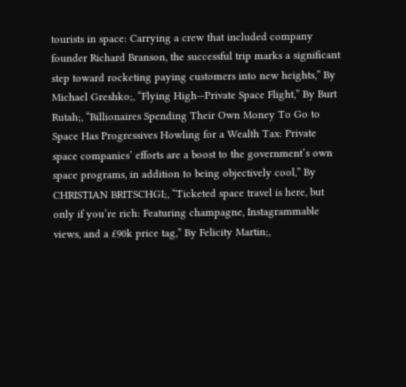tourists in space: Carrying a crew that included company founder Richard Branson, the successful trip marks a significant step toward rocketing paying customers into new heights,” By Michael Greshko;, “Flying High—Private Space Flight,” By Burt Rutah;, “Billionaires Spending Their Own Money To Go to Space Has Progressives Howling for a Wealth Tax: Private space companies’ efforts are a boost to the government’s own space programs, in addition to being objectively cool,” By CHRISTIAN BRITSCHGI;, “Ticketed space travel is here, but only if you’re rich: Featuring champagne, Instagrammable views, and a £90k price tag,” By Felicity Martin;,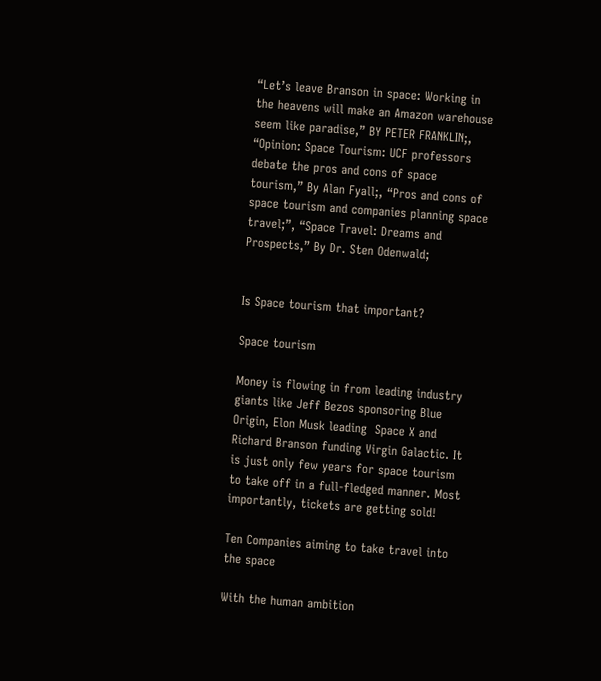“Let’s leave Branson in space: Working in the heavens will make an Amazon warehouse seem like paradise,” BY PETER FRANKLIN;, “Opinion: Space Tourism: UCF professors debate the pros and cons of space tourism,” By Alan Fyall;, “Pros and cons of space tourism and companies planning space travel;”, “Space Travel: Dreams and Prospects,” By Dr. Sten Odenwald;


Is Space tourism that important?

Space tourism

Money is flowing in from leading industry giants like Jeff Bezos sponsoring Blue Origin, Elon Musk leading  Space X and Richard Branson funding Virgin Galactic. It is just only few years for space tourism to take off in a full-fledged manner. Most importantly, tickets are getting sold!

Ten Companies aiming to take travel into the space

With the human ambition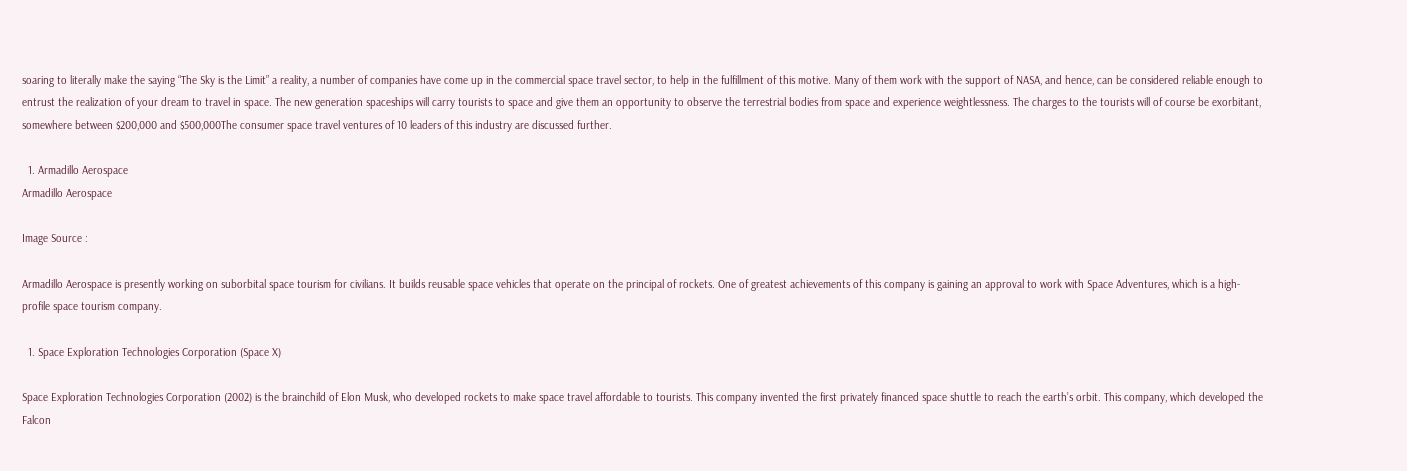soaring to literally make the saying “The Sky is the Limit” a reality, a number of companies have come up in the commercial space travel sector, to help in the fulfillment of this motive. Many of them work with the support of NASA, and hence, can be considered reliable enough to entrust the realization of your dream to travel in space. The new generation spaceships will carry tourists to space and give them an opportunity to observe the terrestrial bodies from space and experience weightlessness. The charges to the tourists will of course be exorbitant, somewhere between $200,000 and $500,000The consumer space travel ventures of 10 leaders of this industry are discussed further.

  1. Armadillo Aerospace
Armadillo Aerospace

Image Source :

Armadillo Aerospace is presently working on suborbital space tourism for civilians. It builds reusable space vehicles that operate on the principal of rockets. One of greatest achievements of this company is gaining an approval to work with Space Adventures, which is a high-profile space tourism company.

  1. Space Exploration Technologies Corporation (Space X)

Space Exploration Technologies Corporation (2002) is the brainchild of Elon Musk, who developed rockets to make space travel affordable to tourists. This company invented the first privately financed space shuttle to reach the earth’s orbit. This company, which developed the Falcon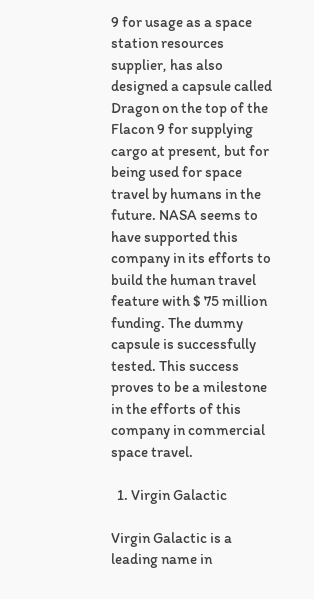9 for usage as a space station resources supplier, has also designed a capsule called Dragon on the top of the Flacon 9 for supplying cargo at present, but for being used for space travel by humans in the future. NASA seems to have supported this company in its efforts to build the human travel feature with $ 75 million funding. The dummy capsule is successfully tested. This success proves to be a milestone in the efforts of this company in commercial space travel.

  1. Virgin Galactic

Virgin Galactic is a leading name in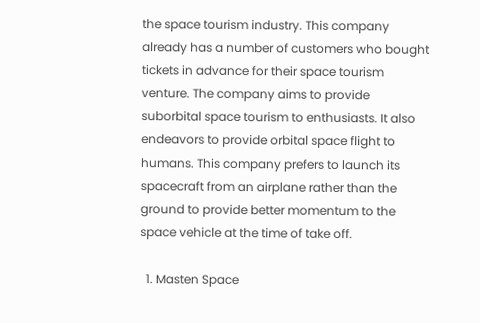the space tourism industry. This company already has a number of customers who bought tickets in advance for their space tourism venture. The company aims to provide suborbital space tourism to enthusiasts. It also endeavors to provide orbital space flight to humans. This company prefers to launch its spacecraft from an airplane rather than the ground to provide better momentum to the space vehicle at the time of take off.

  1. Masten Space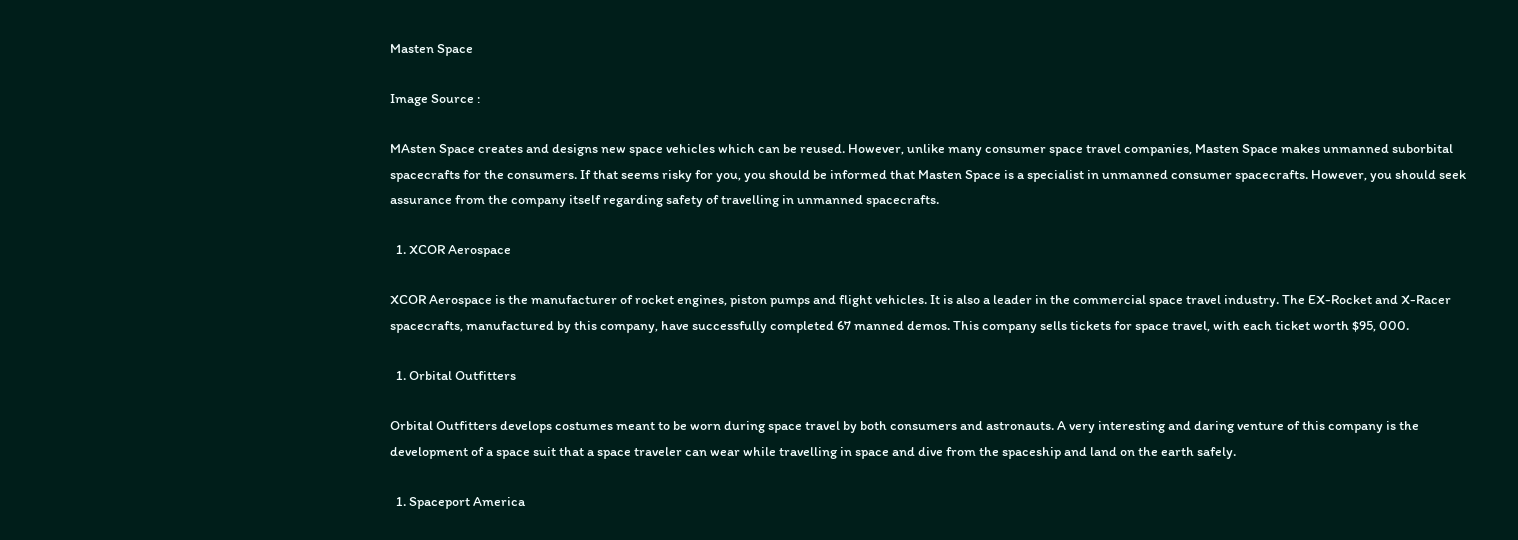Masten Space

Image Source :

MAsten Space creates and designs new space vehicles which can be reused. However, unlike many consumer space travel companies, Masten Space makes unmanned suborbital spacecrafts for the consumers. If that seems risky for you, you should be informed that Masten Space is a specialist in unmanned consumer spacecrafts. However, you should seek assurance from the company itself regarding safety of travelling in unmanned spacecrafts.

  1. XCOR Aerospace

XCOR Aerospace is the manufacturer of rocket engines, piston pumps and flight vehicles. It is also a leader in the commercial space travel industry. The EX-Rocket and X-Racer spacecrafts, manufactured by this company, have successfully completed 67 manned demos. This company sells tickets for space travel, with each ticket worth $95, 000.

  1. Orbital Outfitters

Orbital Outfitters develops costumes meant to be worn during space travel by both consumers and astronauts. A very interesting and daring venture of this company is the development of a space suit that a space traveler can wear while travelling in space and dive from the spaceship and land on the earth safely.

  1. Spaceport America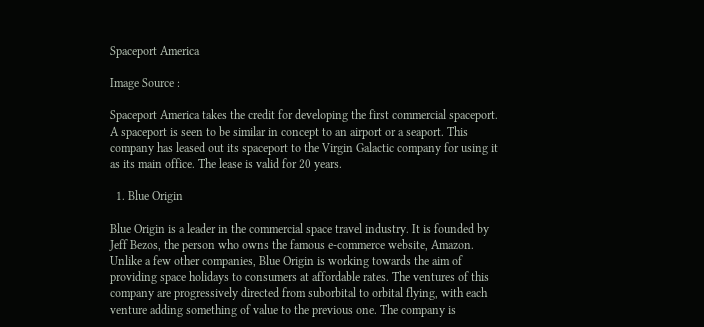Spaceport America

Image Source :

Spaceport America takes the credit for developing the first commercial spaceport. A spaceport is seen to be similar in concept to an airport or a seaport. This company has leased out its spaceport to the Virgin Galactic company for using it as its main office. The lease is valid for 20 years.

  1. Blue Origin

Blue Origin is a leader in the commercial space travel industry. It is founded by Jeff Bezos, the person who owns the famous e-commerce website, Amazon. Unlike a few other companies, Blue Origin is working towards the aim of providing space holidays to consumers at affordable rates. The ventures of this company are progressively directed from suborbital to orbital flying, with each venture adding something of value to the previous one. The company is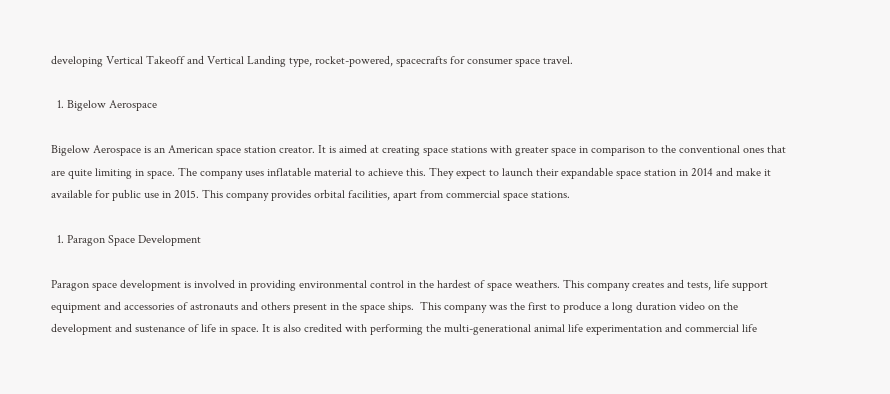developing Vertical Takeoff and Vertical Landing type, rocket-powered, spacecrafts for consumer space travel.

  1. Bigelow Aerospace

Bigelow Aerospace is an American space station creator. It is aimed at creating space stations with greater space in comparison to the conventional ones that are quite limiting in space. The company uses inflatable material to achieve this. They expect to launch their expandable space station in 2014 and make it available for public use in 2015. This company provides orbital facilities, apart from commercial space stations.

  1. Paragon Space Development

Paragon space development is involved in providing environmental control in the hardest of space weathers. This company creates and tests, life support equipment and accessories of astronauts and others present in the space ships.  This company was the first to produce a long duration video on the development and sustenance of life in space. It is also credited with performing the multi-generational animal life experimentation and commercial life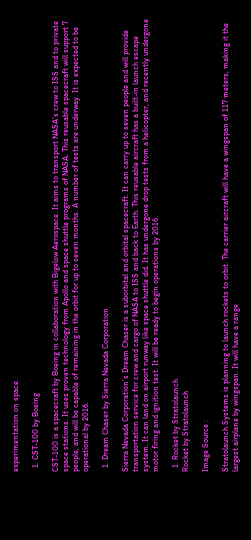experimentation on space.

  1. CST-100 by Boeing

CST-100 is a spacecraft by Boeing in collaboration with Bigelow Aerospace. It aims to transport NASA’s crew to ISS and to private space stations. It uses proven technology from Apollo and space shuttle programs of NASA. This reusable spacecraft will support 7 people, and will be capable of remaining in the orbit for up to seven months. A number of tests are underway. It is expected to be operational by 2016.

  1. Dream Chaser by Sierra Nevada Corporation

Sierra Nevada Corporation’s Dream Chaser is a suborbital and orbital spacecraft. It can carry up to seven people and will provide transportation service for crew and cargo of NASA to ISS and back to Earth. This reusable aircraft has a built-in launch escape system. It can land on airport runway like space shuttle did. It has undergone drop tests from a helicopter, and recently undergone motor firing and ignition test. It will be ready to begin operations by 2016.

  1. Rocket by Stratolaunch
Rocket by Stratolaunch

Image Source :

Stratolaunch Systems is planning to launch rockets to orbit. The carrier aircraft will have a wingspan of 117 meters, making it the largest airplane by wingspan. It will have a range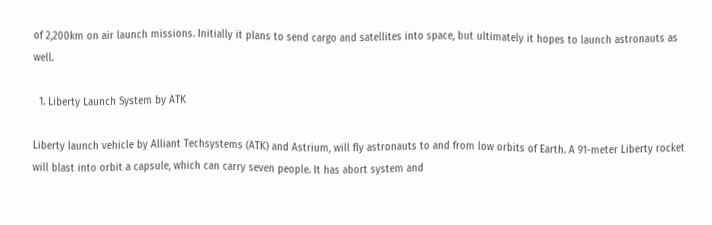of 2,200km on air launch missions. Initially it plans to send cargo and satellites into space, but ultimately it hopes to launch astronauts as well.

  1. Liberty Launch System by ATK

Liberty launch vehicle by Alliant Techsystems (ATK) and Astrium, will fly astronauts to and from low orbits of Earth. A 91-meter Liberty rocket will blast into orbit a capsule, which can carry seven people. It has abort system and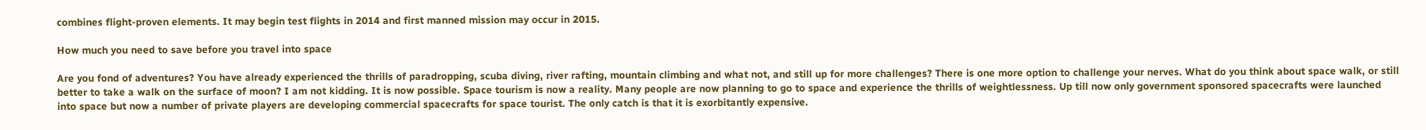combines flight-proven elements. It may begin test flights in 2014 and first manned mission may occur in 2015.

How much you need to save before you travel into space

Are you fond of adventures? You have already experienced the thrills of paradropping, scuba diving, river rafting, mountain climbing and what not, and still up for more challenges? There is one more option to challenge your nerves. What do you think about space walk, or still better to take a walk on the surface of moon? I am not kidding. It is now possible. Space tourism is now a reality. Many people are now planning to go to space and experience the thrills of weightlessness. Up till now only government sponsored spacecrafts were launched into space but now a number of private players are developing commercial spacecrafts for space tourist. The only catch is that it is exorbitantly expensive.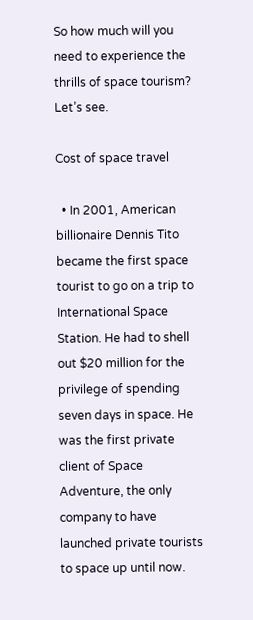So how much will you need to experience the thrills of space tourism? Let’s see.

Cost of space travel

  • In 2001, American billionaire Dennis Tito became the first space tourist to go on a trip to International Space Station. He had to shell out $20 million for the privilege of spending seven days in space. He was the first private client of Space Adventure, the only company to have launched private tourists to space up until now.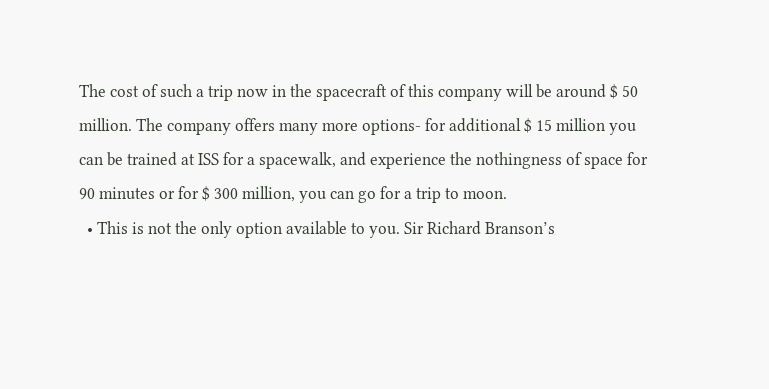The cost of such a trip now in the spacecraft of this company will be around $ 50 million. The company offers many more options- for additional $ 15 million you can be trained at ISS for a spacewalk, and experience the nothingness of space for 90 minutes or for $ 300 million, you can go for a trip to moon.
  • This is not the only option available to you. Sir Richard Branson’s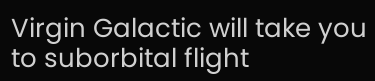Virgin Galactic will take you to suborbital flight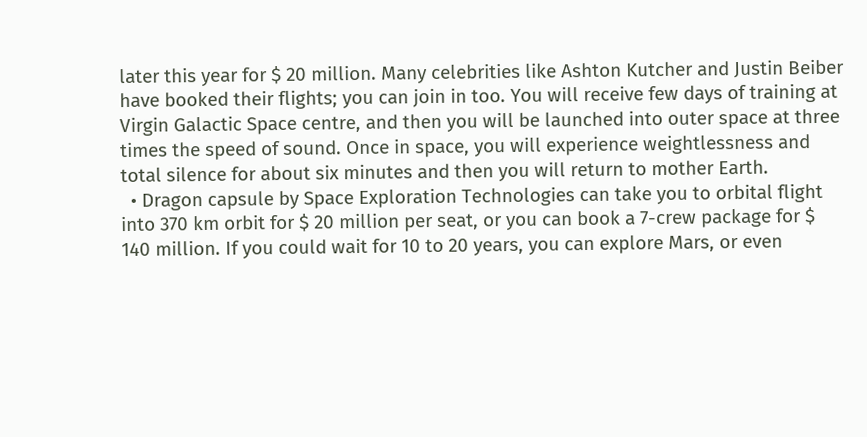later this year for $ 20 million. Many celebrities like Ashton Kutcher and Justin Beiber have booked their flights; you can join in too. You will receive few days of training at Virgin Galactic Space centre, and then you will be launched into outer space at three times the speed of sound. Once in space, you will experience weightlessness and total silence for about six minutes and then you will return to mother Earth.
  • Dragon capsule by Space Exploration Technologies can take you to orbital flight into 370 km orbit for $ 20 million per seat, or you can book a 7-crew package for $ 140 million. If you could wait for 10 to 20 years, you can explore Mars, or even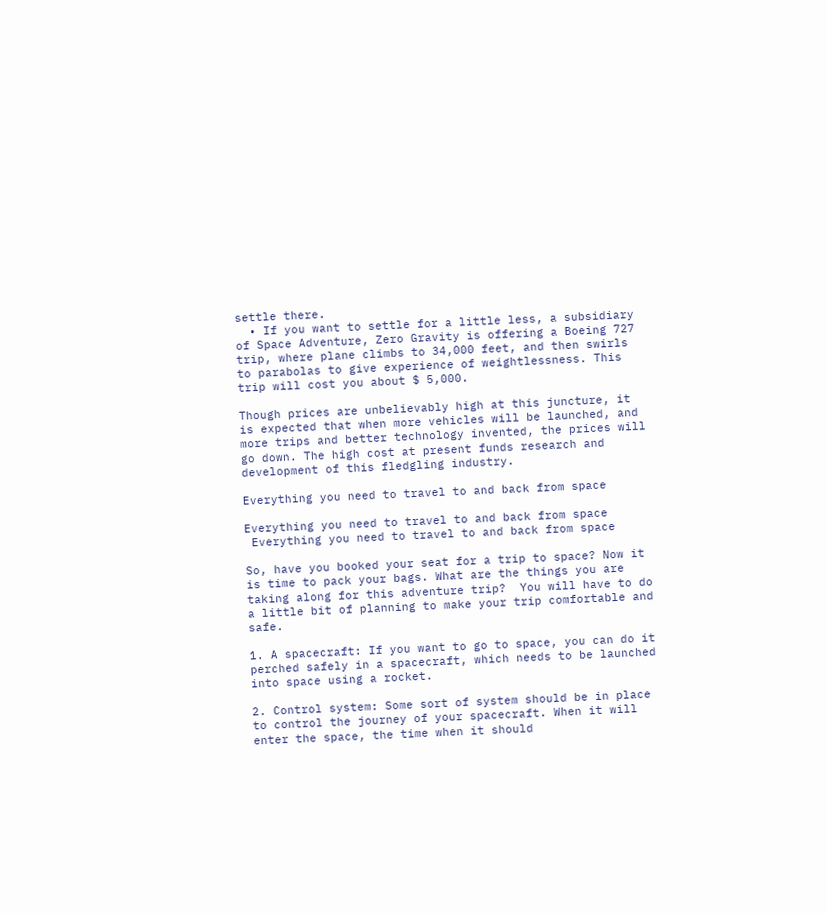settle there.
  • If you want to settle for a little less, a subsidiary of Space Adventure, Zero Gravity is offering a Boeing 727 trip, where plane climbs to 34,000 feet, and then swirls to parabolas to give experience of weightlessness. This trip will cost you about $ 5,000.

Though prices are unbelievably high at this juncture, it is expected that when more vehicles will be launched, and more trips and better technology invented, the prices will go down. The high cost at present funds research and development of this fledgling industry.

Everything you need to travel to and back from space

Everything you need to travel to and back from space
 Everything you need to travel to and back from space

So, have you booked your seat for a trip to space? Now it is time to pack your bags. What are the things you are taking along for this adventure trip?  You will have to do a little bit of planning to make your trip comfortable and safe.

1. A spacecraft: If you want to go to space, you can do it perched safely in a spacecraft, which needs to be launched into space using a rocket.

2. Control system: Some sort of system should be in place to control the journey of your spacecraft. When it will enter the space, the time when it should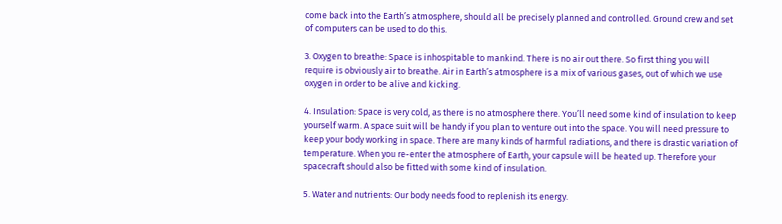come back into the Earth’s atmosphere, should all be precisely planned and controlled. Ground crew and set of computers can be used to do this.

3. Oxygen to breathe: Space is inhospitable to mankind. There is no air out there. So first thing you will require is obviously air to breathe. Air in Earth’s atmosphere is a mix of various gases, out of which we use oxygen in order to be alive and kicking.

4. Insulation: Space is very cold, as there is no atmosphere there. You’ll need some kind of insulation to keep yourself warm. A space suit will be handy if you plan to venture out into the space. You will need pressure to keep your body working in space. There are many kinds of harmful radiations, and there is drastic variation of temperature. When you re-enter the atmosphere of Earth, your capsule will be heated up. Therefore your spacecraft should also be fitted with some kind of insulation.

5. Water and nutrients: Our body needs food to replenish its energy.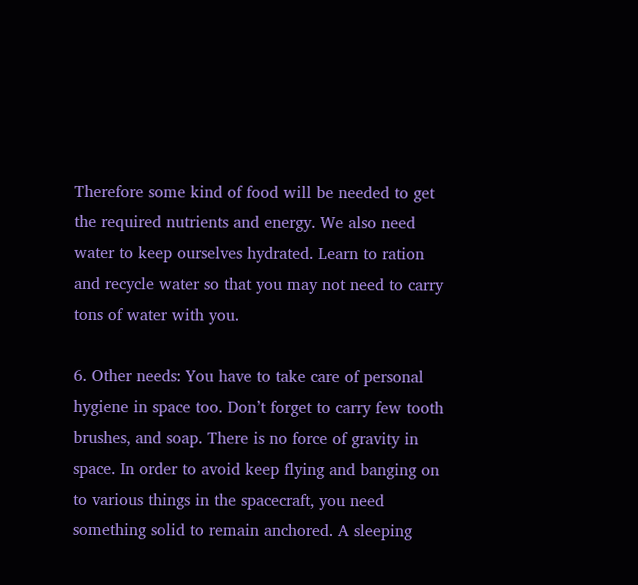Therefore some kind of food will be needed to get the required nutrients and energy. We also need water to keep ourselves hydrated. Learn to ration and recycle water so that you may not need to carry tons of water with you.

6. Other needs: You have to take care of personal hygiene in space too. Don’t forget to carry few tooth brushes, and soap. There is no force of gravity in space. In order to avoid keep flying and banging on to various things in the spacecraft, you need something solid to remain anchored. A sleeping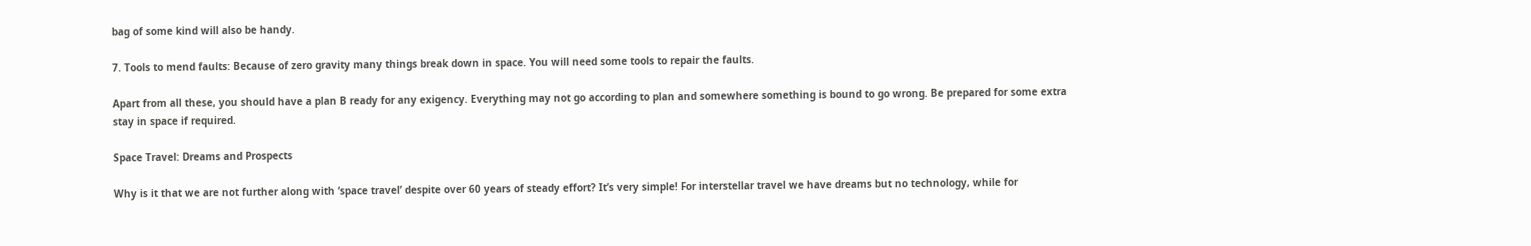bag of some kind will also be handy.

7. Tools to mend faults: Because of zero gravity many things break down in space. You will need some tools to repair the faults.

Apart from all these, you should have a plan B ready for any exigency. Everything may not go according to plan and somewhere something is bound to go wrong. Be prepared for some extra stay in space if required.

Space Travel: Dreams and Prospects

Why is it that we are not further along with ‘space travel’ despite over 60 years of steady effort? It’s very simple! For interstellar travel we have dreams but no technology, while for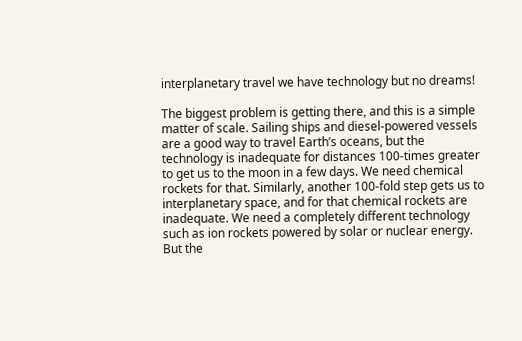interplanetary travel we have technology but no dreams!

The biggest problem is getting there, and this is a simple matter of scale. Sailing ships and diesel-powered vessels are a good way to travel Earth’s oceans, but the technology is inadequate for distances 100-times greater to get us to the moon in a few days. We need chemical rockets for that. Similarly, another 100-fold step gets us to interplanetary space, and for that chemical rockets are inadequate. We need a completely different technology such as ion rockets powered by solar or nuclear energy. But the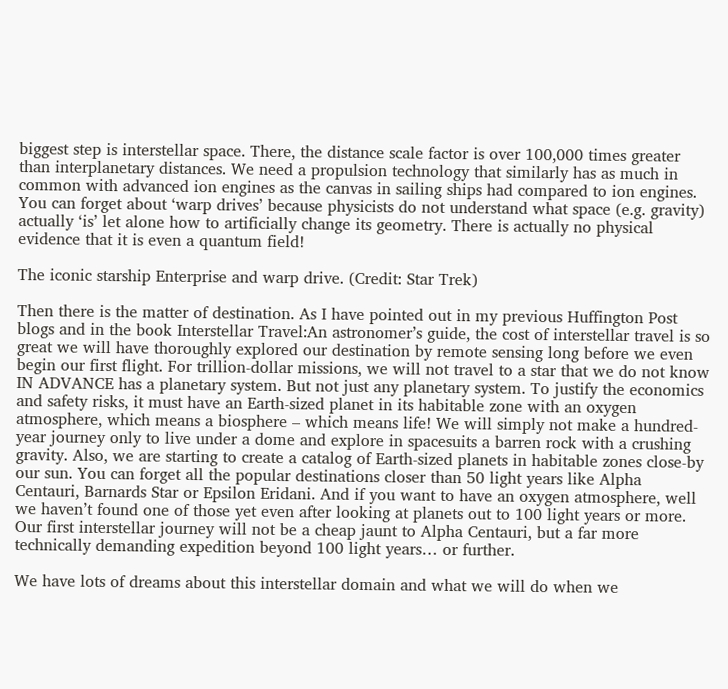biggest step is interstellar space. There, the distance scale factor is over 100,000 times greater than interplanetary distances. We need a propulsion technology that similarly has as much in common with advanced ion engines as the canvas in sailing ships had compared to ion engines. You can forget about ‘warp drives’ because physicists do not understand what space (e.g. gravity) actually ‘is’ let alone how to artificially change its geometry. There is actually no physical evidence that it is even a quantum field!

The iconic starship Enterprise and warp drive. (Credit: Star Trek)

Then there is the matter of destination. As I have pointed out in my previous Huffington Post blogs and in the book Interstellar Travel:An astronomer’s guide, the cost of interstellar travel is so great we will have thoroughly explored our destination by remote sensing long before we even begin our first flight. For trillion-dollar missions, we will not travel to a star that we do not know IN ADVANCE has a planetary system. But not just any planetary system. To justify the economics and safety risks, it must have an Earth-sized planet in its habitable zone with an oxygen atmosphere, which means a biosphere – which means life! We will simply not make a hundred-year journey only to live under a dome and explore in spacesuits a barren rock with a crushing gravity. Also, we are starting to create a catalog of Earth-sized planets in habitable zones close-by our sun. You can forget all the popular destinations closer than 50 light years like Alpha Centauri, Barnards Star or Epsilon Eridani. And if you want to have an oxygen atmosphere, well we haven’t found one of those yet even after looking at planets out to 100 light years or more. Our first interstellar journey will not be a cheap jaunt to Alpha Centauri, but a far more technically demanding expedition beyond 100 light years… or further.

We have lots of dreams about this interstellar domain and what we will do when we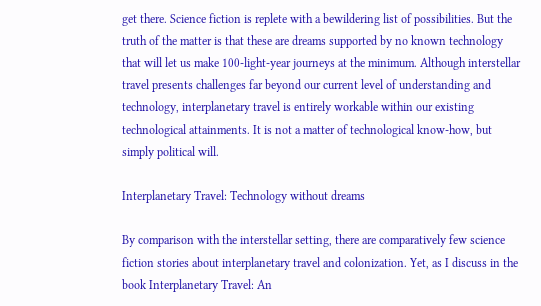get there. Science fiction is replete with a bewildering list of possibilities. But the truth of the matter is that these are dreams supported by no known technology that will let us make 100-light-year journeys at the minimum. Although interstellar travel presents challenges far beyond our current level of understanding and technology, interplanetary travel is entirely workable within our existing technological attainments. It is not a matter of technological know-how, but simply political will.

Interplanetary Travel: Technology without dreams

By comparison with the interstellar setting, there are comparatively few science fiction stories about interplanetary travel and colonization. Yet, as I discuss in the book Interplanetary Travel: An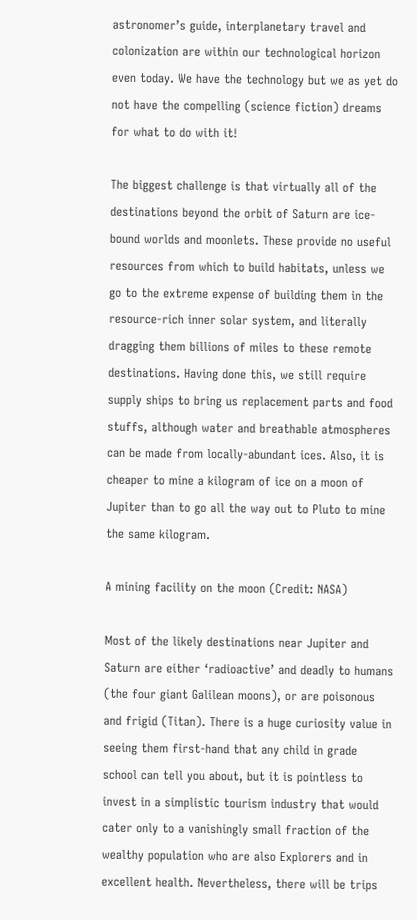astronomer’s guide, interplanetary travel and colonization are within our technological horizon even today. We have the technology but we as yet do not have the compelling (science fiction) dreams for what to do with it!

The biggest challenge is that virtually all of the destinations beyond the orbit of Saturn are ice-bound worlds and moonlets. These provide no useful resources from which to build habitats, unless we go to the extreme expense of building them in the resource-rich inner solar system, and literally dragging them billions of miles to these remote destinations. Having done this, we still require supply ships to bring us replacement parts and food stuffs, although water and breathable atmospheres can be made from locally-abundant ices. Also, it is cheaper to mine a kilogram of ice on a moon of Jupiter than to go all the way out to Pluto to mine the same kilogram.

A mining facility on the moon (Credit: NASA)

Most of the likely destinations near Jupiter and Saturn are either ‘radioactive’ and deadly to humans (the four giant Galilean moons), or are poisonous and frigid (Titan). There is a huge curiosity value in seeing them first-hand that any child in grade school can tell you about, but it is pointless to invest in a simplistic tourism industry that would cater only to a vanishingly small fraction of the wealthy population who are also Explorers and in excellent health. Nevertheless, there will be trips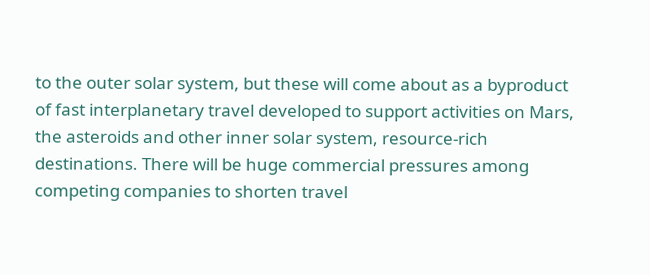to the outer solar system, but these will come about as a byproduct of fast interplanetary travel developed to support activities on Mars, the asteroids and other inner solar system, resource-rich destinations. There will be huge commercial pressures among competing companies to shorten travel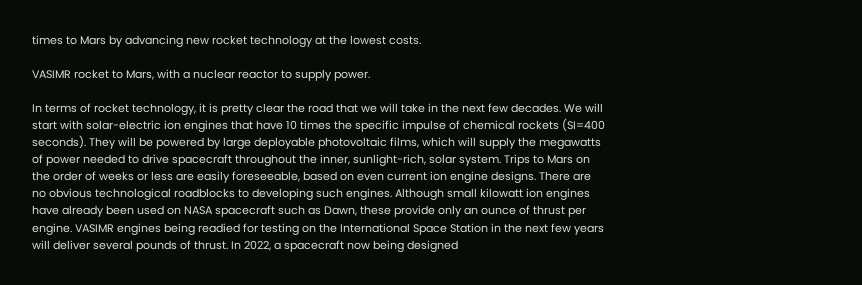times to Mars by advancing new rocket technology at the lowest costs.

VASIMR rocket to Mars, with a nuclear reactor to supply power.

In terms of rocket technology, it is pretty clear the road that we will take in the next few decades. We will start with solar-electric ion engines that have 10 times the specific impulse of chemical rockets (SI=400 seconds). They will be powered by large deployable photovoltaic films, which will supply the megawatts of power needed to drive spacecraft throughout the inner, sunlight-rich, solar system. Trips to Mars on the order of weeks or less are easily foreseeable, based on even current ion engine designs. There are no obvious technological roadblocks to developing such engines. Although small kilowatt ion engines have already been used on NASA spacecraft such as Dawn, these provide only an ounce of thrust per engine. VASIMR engines being readied for testing on the International Space Station in the next few years will deliver several pounds of thrust. In 2022, a spacecraft now being designed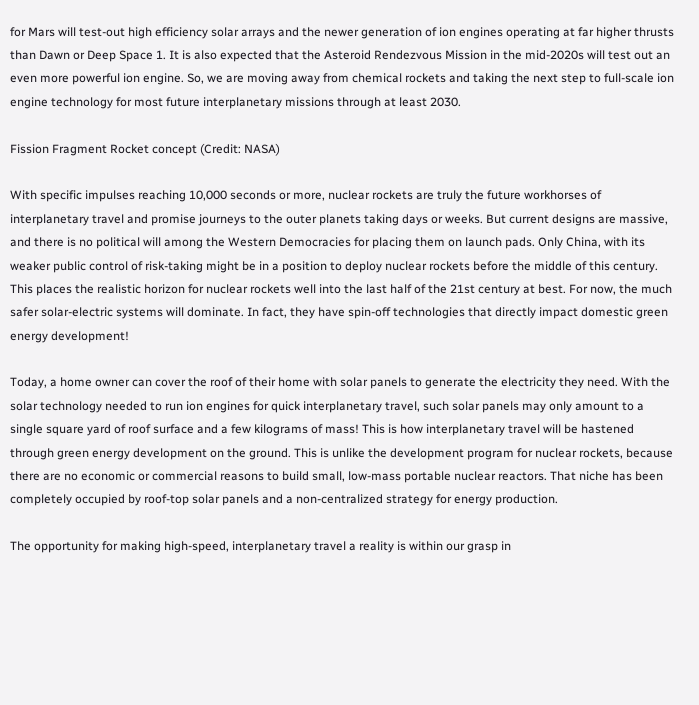for Mars will test-out high efficiency solar arrays and the newer generation of ion engines operating at far higher thrusts than Dawn or Deep Space 1. It is also expected that the Asteroid Rendezvous Mission in the mid-2020s will test out an even more powerful ion engine. So, we are moving away from chemical rockets and taking the next step to full-scale ion engine technology for most future interplanetary missions through at least 2030.

Fission Fragment Rocket concept (Credit: NASA)

With specific impulses reaching 10,000 seconds or more, nuclear rockets are truly the future workhorses of interplanetary travel and promise journeys to the outer planets taking days or weeks. But current designs are massive, and there is no political will among the Western Democracies for placing them on launch pads. Only China, with its weaker public control of risk-taking might be in a position to deploy nuclear rockets before the middle of this century. This places the realistic horizon for nuclear rockets well into the last half of the 21st century at best. For now, the much safer solar-electric systems will dominate. In fact, they have spin-off technologies that directly impact domestic green energy development!

Today, a home owner can cover the roof of their home with solar panels to generate the electricity they need. With the solar technology needed to run ion engines for quick interplanetary travel, such solar panels may only amount to a single square yard of roof surface and a few kilograms of mass! This is how interplanetary travel will be hastened through green energy development on the ground. This is unlike the development program for nuclear rockets, because there are no economic or commercial reasons to build small, low-mass portable nuclear reactors. That niche has been completely occupied by roof-top solar panels and a non-centralized strategy for energy production.

The opportunity for making high-speed, interplanetary travel a reality is within our grasp in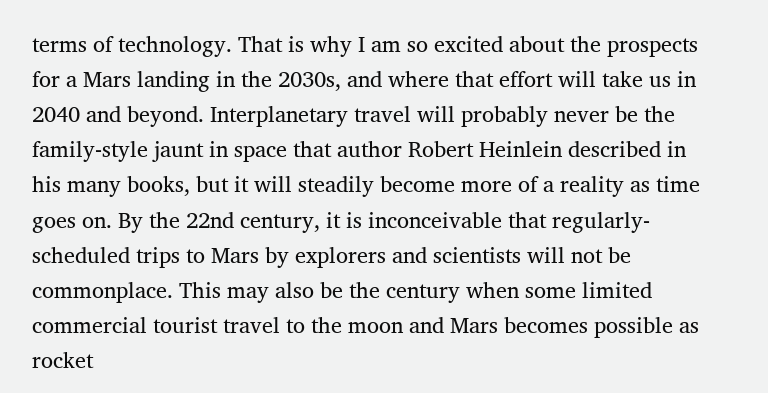terms of technology. That is why I am so excited about the prospects for a Mars landing in the 2030s, and where that effort will take us in 2040 and beyond. Interplanetary travel will probably never be the family-style jaunt in space that author Robert Heinlein described in his many books, but it will steadily become more of a reality as time goes on. By the 22nd century, it is inconceivable that regularly-scheduled trips to Mars by explorers and scientists will not be commonplace. This may also be the century when some limited commercial tourist travel to the moon and Mars becomes possible as rocket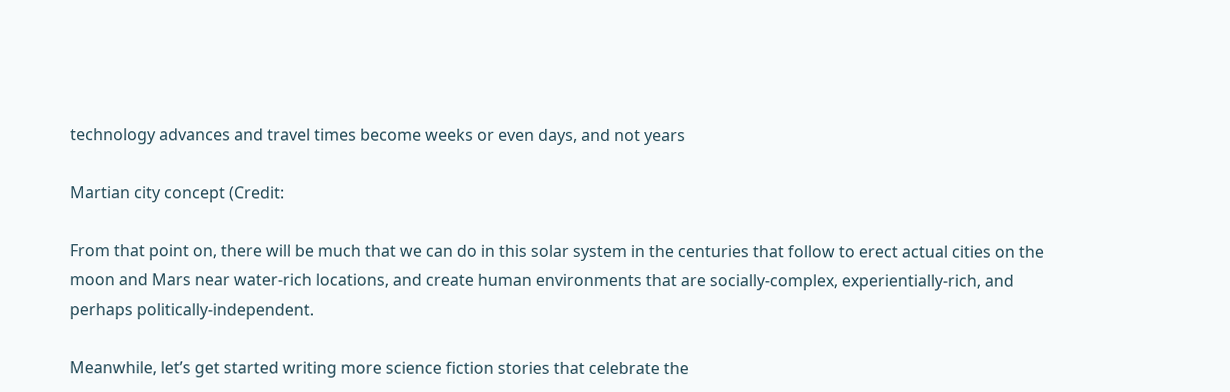technology advances and travel times become weeks or even days, and not years

Martian city concept (Credit:

From that point on, there will be much that we can do in this solar system in the centuries that follow to erect actual cities on the moon and Mars near water-rich locations, and create human environments that are socially-complex, experientially-rich, and perhaps politically-independent.

Meanwhile, let’s get started writing more science fiction stories that celebrate the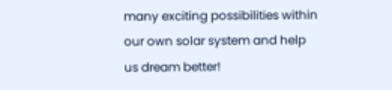many exciting possibilities within our own solar system and help us dream better!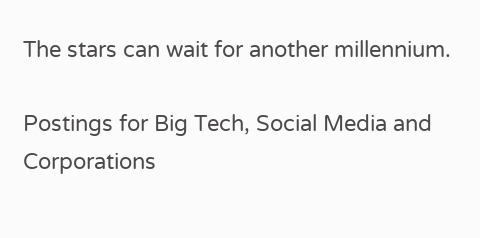The stars can wait for another millennium.

Postings for Big Tech, Social Media and Corporations